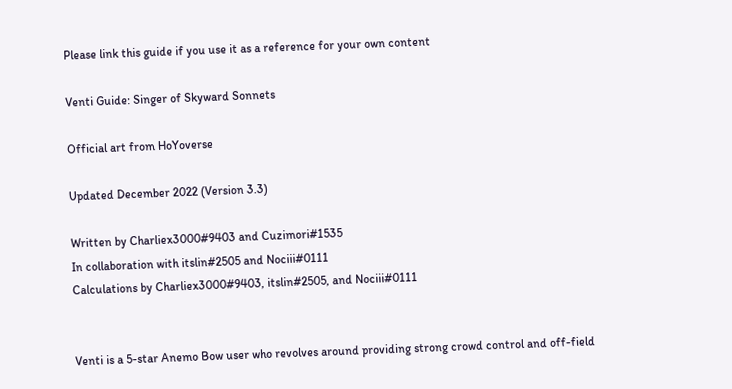Please link this guide if you use it as a reference for your own content

Venti Guide: Singer of Skyward Sonnets

Official art from HoYoverse

Updated December 2022 (Version 3.3)

Written by Charliex3000#9403 and Cuzimori#1535
In collaboration with itslin#2505 and Nociii#0111
Calculations by Charliex3000#9403, itslin#2505, and Nociii#0111


Venti is a 5-star Anemo Bow user who revolves around providing strong crowd control and off-field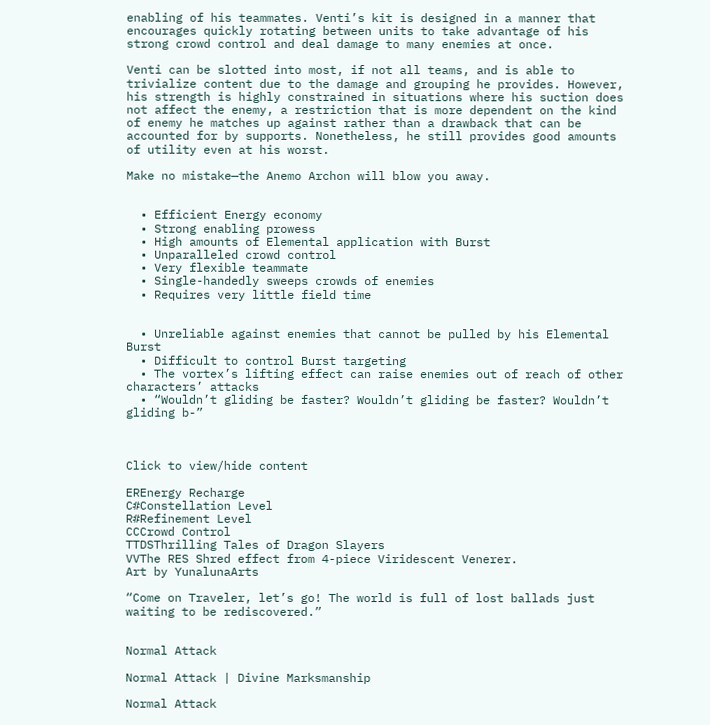enabling of his teammates. Venti’s kit is designed in a manner that encourages quickly rotating between units to take advantage of his strong crowd control and deal damage to many enemies at once.

Venti can be slotted into most, if not all teams, and is able to trivialize content due to the damage and grouping he provides. However, his strength is highly constrained in situations where his suction does not affect the enemy, a restriction that is more dependent on the kind of enemy he matches up against rather than a drawback that can be accounted for by supports. Nonetheless, he still provides good amounts of utility even at his worst.

Make no mistake—the Anemo Archon will blow you away.


  • Efficient Energy economy
  • Strong enabling prowess
  • High amounts of Elemental application with Burst
  • Unparalleled crowd control
  • Very flexible teammate
  • Single-handedly sweeps crowds of enemies
  • Requires very little field time


  • Unreliable against enemies that cannot be pulled by his Elemental Burst
  • Difficult to control Burst targeting
  • The vortex’s lifting effect can raise enemies out of reach of other characters’ attacks
  • “Wouldn’t gliding be faster? Wouldn’t gliding be faster? Wouldn’t gliding b-”



Click to view/hide content

EREnergy Recharge
C#Constellation Level
R#Refinement Level
CCCrowd Control
TTDSThrilling Tales of Dragon Slayers
VVThe RES Shred effect from 4-piece Viridescent Venerer.
Art by YunalunaArts

“Come on Traveler, let’s go! The world is full of lost ballads just waiting to be rediscovered.”


Normal Attack

Normal Attack | Divine Marksmanship

Normal Attack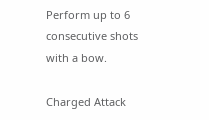Perform up to 6 consecutive shots with a bow.

Charged Attack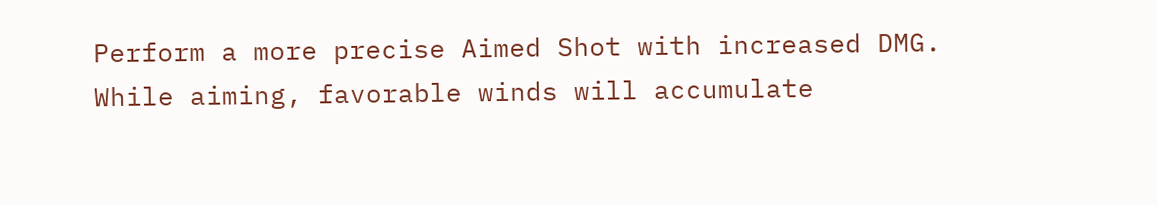Perform a more precise Aimed Shot with increased DMG.
While aiming, favorable winds will accumulate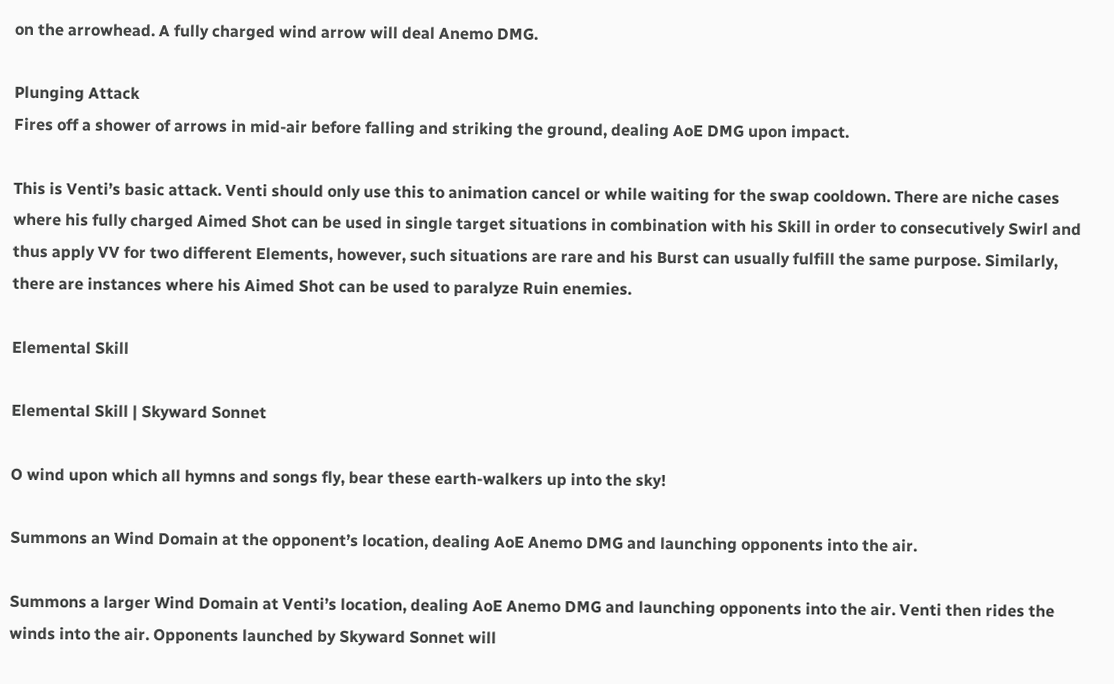on the arrowhead. A fully charged wind arrow will deal Anemo DMG.

Plunging Attack
Fires off a shower of arrows in mid-air before falling and striking the ground, dealing AoE DMG upon impact.

This is Venti’s basic attack. Venti should only use this to animation cancel or while waiting for the swap cooldown. There are niche cases where his fully charged Aimed Shot can be used in single target situations in combination with his Skill in order to consecutively Swirl and thus apply VV for two different Elements, however, such situations are rare and his Burst can usually fulfill the same purpose. Similarly, there are instances where his Aimed Shot can be used to paralyze Ruin enemies.

Elemental Skill

Elemental Skill | Skyward Sonnet

O wind upon which all hymns and songs fly, bear these earth-walkers up into the sky!

Summons an Wind Domain at the opponent’s location, dealing AoE Anemo DMG and launching opponents into the air.

Summons a larger Wind Domain at Venti’s location, dealing AoE Anemo DMG and launching opponents into the air. Venti then rides the winds into the air. Opponents launched by Skyward Sonnet will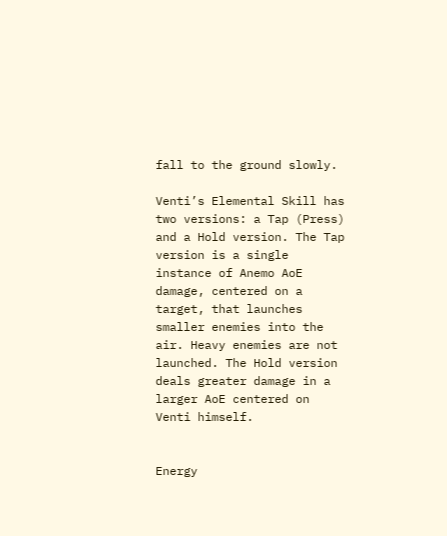fall to the ground slowly.

Venti’s Elemental Skill has two versions: a Tap (Press) and a Hold version. The Tap version is a single instance of Anemo AoE damage, centered on a target, that launches smaller enemies into the air. Heavy enemies are not launched. The Hold version deals greater damage in a larger AoE centered on Venti himself.


Energy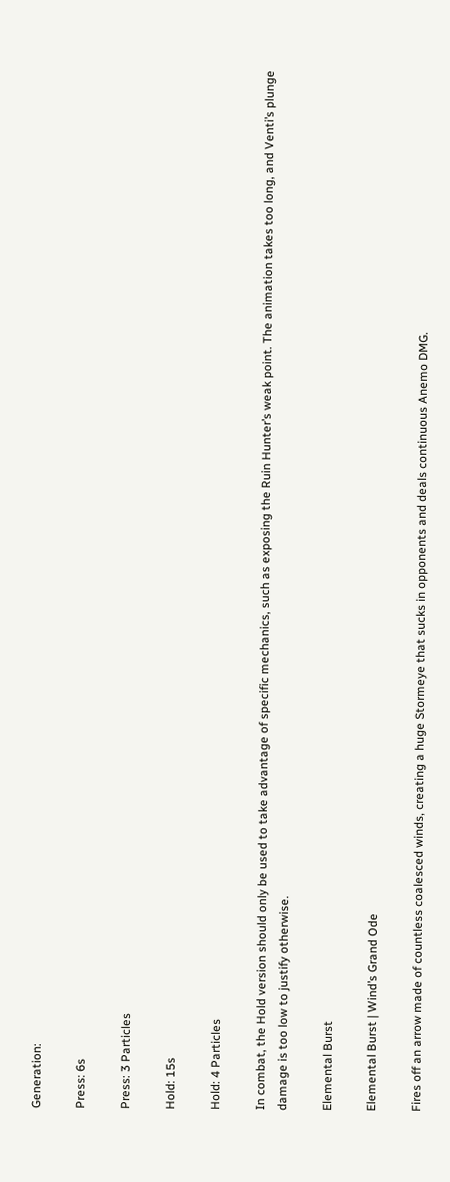Generation:

Press: 6s

Press: 3 Particles

Hold: 15s

Hold: 4 Particles

In combat, the Hold version should only be used to take advantage of specific mechanics, such as exposing the Ruin Hunter’s weak point. The animation takes too long, and Venti’s plunge damage is too low to justify otherwise.

Elemental Burst

Elemental Burst | Wind’s Grand Ode

Fires off an arrow made of countless coalesced winds, creating a huge Stormeye that sucks in opponents and deals continuous Anemo DMG.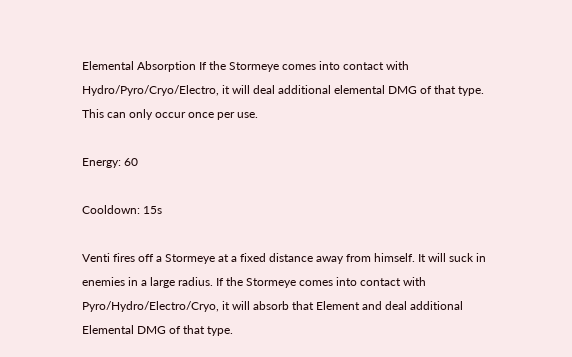Elemental Absorption If the Stormeye comes into contact with Hydro/Pyro/Cryo/Electro, it will deal additional elemental DMG of that type. This can only occur once per use.

Energy: 60

Cooldown: 15s

Venti fires off a Stormeye at a fixed distance away from himself. It will suck in enemies in a large radius. If the Stormeye comes into contact with Pyro/Hydro/Electro/Cryo, it will absorb that Element and deal additional Elemental DMG of that type.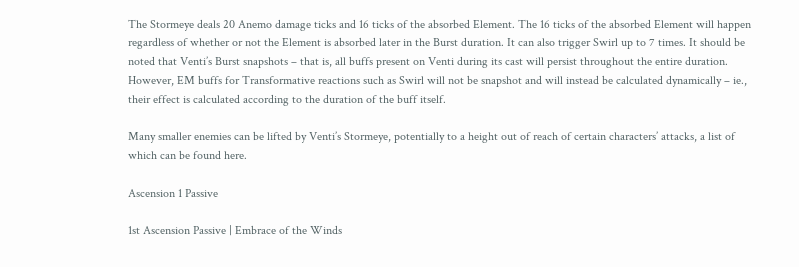The Stormeye deals 20 Anemo damage ticks and 16 ticks of the absorbed Element. The 16 ticks of the absorbed Element will happen regardless of whether or not the Element is absorbed later in the Burst duration. It can also trigger Swirl up to 7 times. It should be noted that Venti’s Burst snapshots – that is, all buffs present on Venti during its cast will persist throughout the entire duration. However, EM buffs for Transformative reactions such as Swirl will not be snapshot and will instead be calculated dynamically – ie., their effect is calculated according to the duration of the buff itself.

Many smaller enemies can be lifted by Venti’s Stormeye, potentially to a height out of reach of certain characters’ attacks, a list of which can be found here.

Ascension 1 Passive

1st Ascension Passive | Embrace of the Winds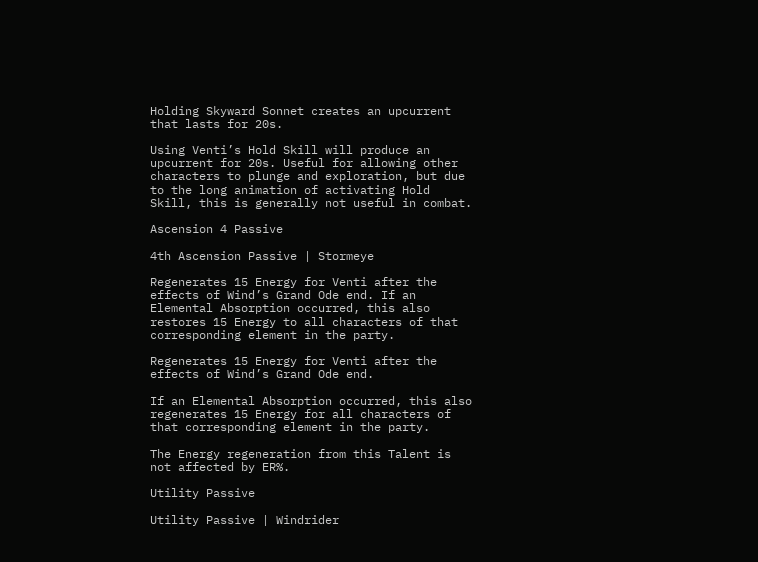Holding Skyward Sonnet creates an upcurrent that lasts for 20s.

Using Venti’s Hold Skill will produce an upcurrent for 20s. Useful for allowing other characters to plunge and exploration, but due to the long animation of activating Hold Skill, this is generally not useful in combat.

Ascension 4 Passive

4th Ascension Passive | Stormeye

Regenerates 15 Energy for Venti after the effects of Wind’s Grand Ode end. If an Elemental Absorption occurred, this also restores 15 Energy to all characters of that corresponding element in the party.

Regenerates 15 Energy for Venti after the effects of Wind’s Grand Ode end.

If an Elemental Absorption occurred, this also regenerates 15 Energy for all characters of that corresponding element in the party.

The Energy regeneration from this Talent is not affected by ER%.

Utility Passive

Utility Passive | Windrider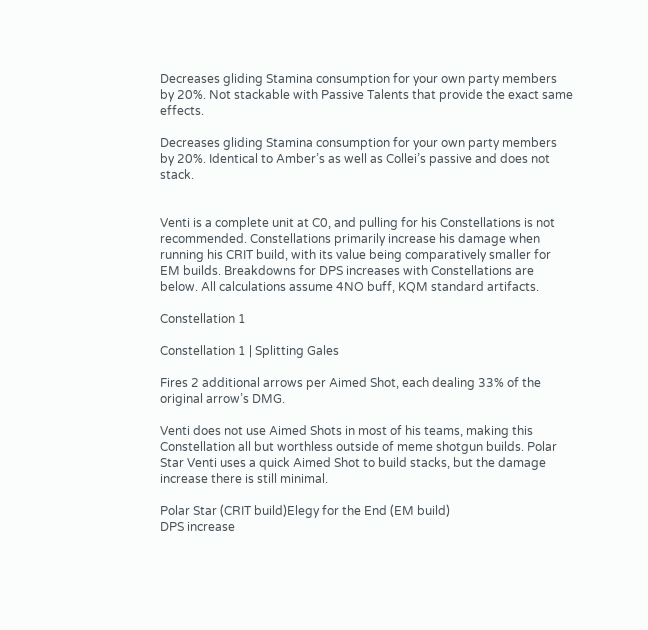Decreases gliding Stamina consumption for your own party members by 20%. Not stackable with Passive Talents that provide the exact same effects.

Decreases gliding Stamina consumption for your own party members by 20%. Identical to Amber’s as well as Collei’s passive and does not stack.


Venti is a complete unit at C0, and pulling for his Constellations is not recommended. Constellations primarily increase his damage when running his CRIT build, with its value being comparatively smaller for EM builds. Breakdowns for DPS increases with Constellations are below. All calculations assume 4NO buff, KQM standard artifacts.

Constellation 1

Constellation 1 | Splitting Gales

Fires 2 additional arrows per Aimed Shot, each dealing 33% of the original arrow’s DMG.

Venti does not use Aimed Shots in most of his teams, making this Constellation all but worthless outside of meme shotgun builds. Polar Star Venti uses a quick Aimed Shot to build stacks, but the damage increase there is still minimal.

Polar Star (CRIT build)Elegy for the End (EM build)
DPS increase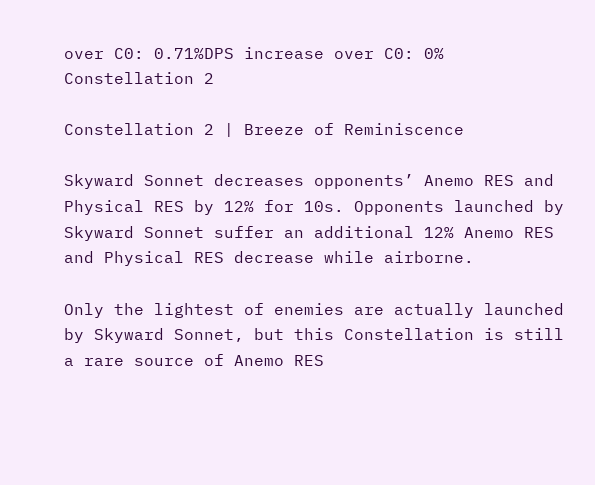over C0: 0.71%DPS increase over C0: 0%
Constellation 2

Constellation 2 | Breeze of Reminiscence

Skyward Sonnet decreases opponents’ Anemo RES and Physical RES by 12% for 10s. Opponents launched by Skyward Sonnet suffer an additional 12% Anemo RES and Physical RES decrease while airborne.

Only the lightest of enemies are actually launched by Skyward Sonnet, but this Constellation is still a rare source of Anemo RES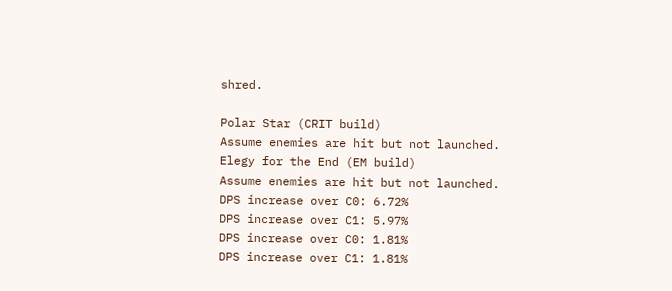shred.

Polar Star (CRIT build)
Assume enemies are hit but not launched.
Elegy for the End (EM build)
Assume enemies are hit but not launched.
DPS increase over C0: 6.72%
DPS increase over C1: 5.97%
DPS increase over C0: 1.81%
DPS increase over C1: 1.81%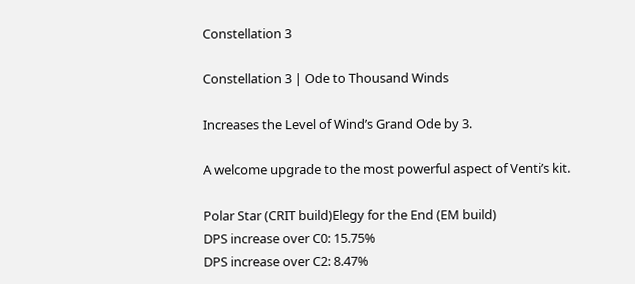Constellation 3

Constellation 3 | Ode to Thousand Winds

Increases the Level of Wind’s Grand Ode by 3.

A welcome upgrade to the most powerful aspect of Venti’s kit.

Polar Star (CRIT build)Elegy for the End (EM build)
DPS increase over C0: 15.75%
DPS increase over C2: 8.47%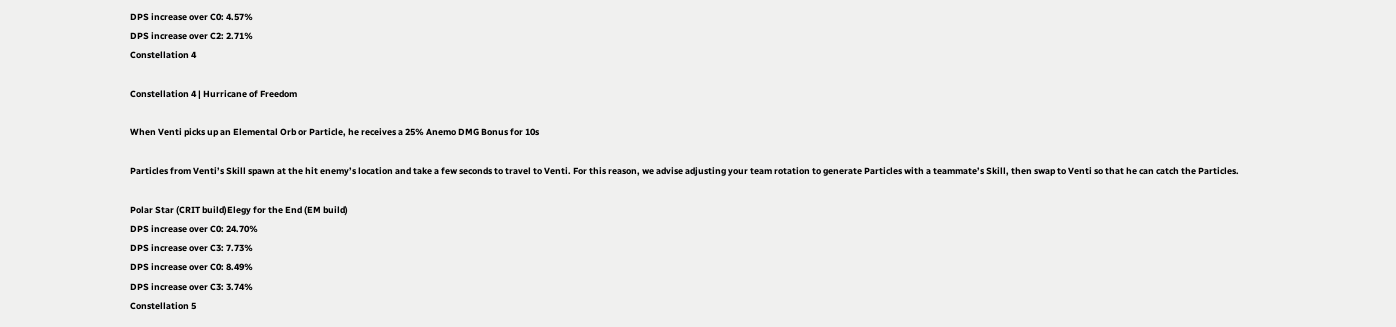DPS increase over C0: 4.57%
DPS increase over C2: 2.71%
Constellation 4

Constellation 4 | Hurricane of Freedom

When Venti picks up an Elemental Orb or Particle, he receives a 25% Anemo DMG Bonus for 10s

Particles from Venti’s Skill spawn at the hit enemy’s location and take a few seconds to travel to Venti. For this reason, we advise adjusting your team rotation to generate Particles with a teammate’s Skill, then swap to Venti so that he can catch the Particles.

Polar Star (CRIT build)Elegy for the End (EM build)
DPS increase over C0: 24.70%
DPS increase over C3: 7.73%
DPS increase over C0: 8.49%
DPS increase over C3: 3.74%
Constellation 5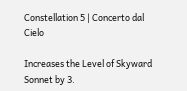Constellation 5 | Concerto dal Cielo

Increases the Level of Skyward Sonnet by 3.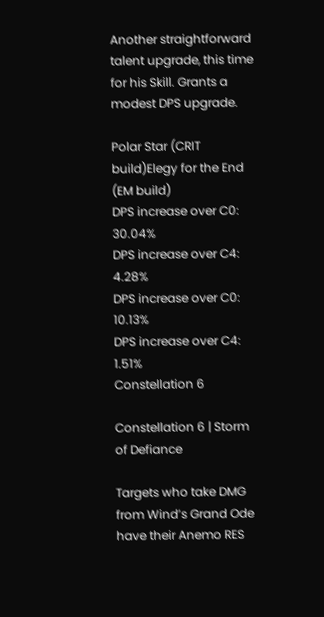Another straightforward talent upgrade, this time for his Skill. Grants a modest DPS upgrade.

Polar Star (CRIT build)Elegy for the End (EM build)
DPS increase over C0: 30.04%
DPS increase over C4: 4.28%
DPS increase over C0: 10.13%
DPS increase over C4: 1.51%
Constellation 6

Constellation 6 | Storm of Defiance

Targets who take DMG from Wind’s Grand Ode have their Anemo RES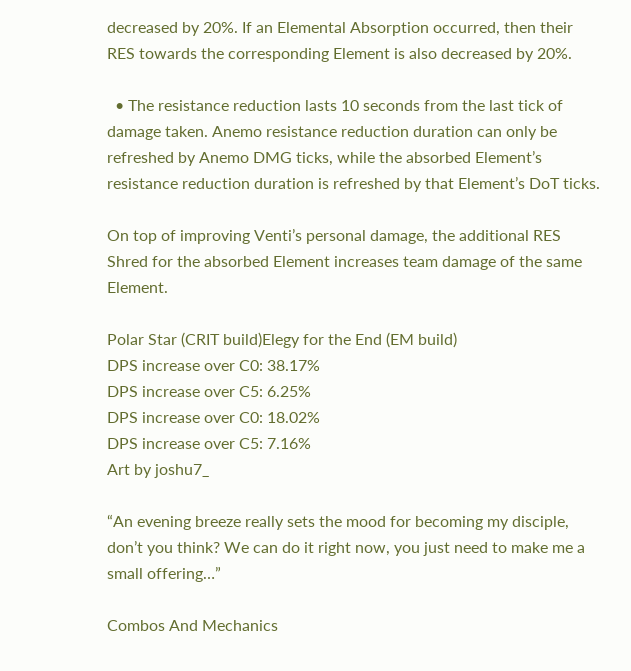decreased by 20%. If an Elemental Absorption occurred, then their RES towards the corresponding Element is also decreased by 20%.

  • The resistance reduction lasts 10 seconds from the last tick of damage taken. Anemo resistance reduction duration can only be refreshed by Anemo DMG ticks, while the absorbed Element’s resistance reduction duration is refreshed by that Element’s DoT ticks.

On top of improving Venti’s personal damage, the additional RES Shred for the absorbed Element increases team damage of the same Element.

Polar Star (CRIT build)Elegy for the End (EM build)
DPS increase over C0: 38.17%
DPS increase over C5: 6.25%
DPS increase over C0: 18.02%
DPS increase over C5: 7.16%
Art by joshu7_

“An evening breeze really sets the mood for becoming my disciple, don’t you think? We can do it right now, you just need to make me a small offering…”

Combos And Mechanics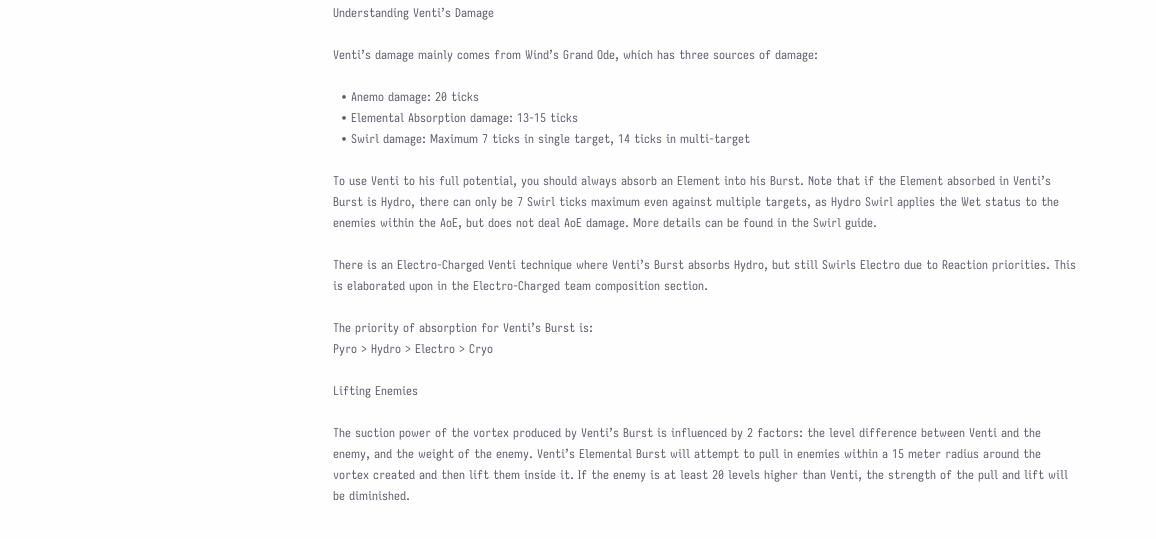Understanding Venti’s Damage

Venti’s damage mainly comes from Wind’s Grand Ode, which has three sources of damage:

  • Anemo damage: 20 ticks
  • Elemental Absorption damage: 13-15 ticks
  • Swirl damage: Maximum 7 ticks in single target, 14 ticks in multi-target

To use Venti to his full potential, you should always absorb an Element into his Burst. Note that if the Element absorbed in Venti’s Burst is Hydro, there can only be 7 Swirl ticks maximum even against multiple targets, as Hydro Swirl applies the Wet status to the enemies within the AoE, but does not deal AoE damage. More details can be found in the Swirl guide.

There is an Electro-Charged Venti technique where Venti’s Burst absorbs Hydro, but still Swirls Electro due to Reaction priorities. This is elaborated upon in the Electro-Charged team composition section.

The priority of absorption for Venti’s Burst is:
Pyro > Hydro > Electro > Cryo

Lifting Enemies

The suction power of the vortex produced by Venti’s Burst is influenced by 2 factors: the level difference between Venti and the enemy, and the weight of the enemy. Venti’s Elemental Burst will attempt to pull in enemies within a 15 meter radius around the vortex created and then lift them inside it. If the enemy is at least 20 levels higher than Venti, the strength of the pull and lift will be diminished.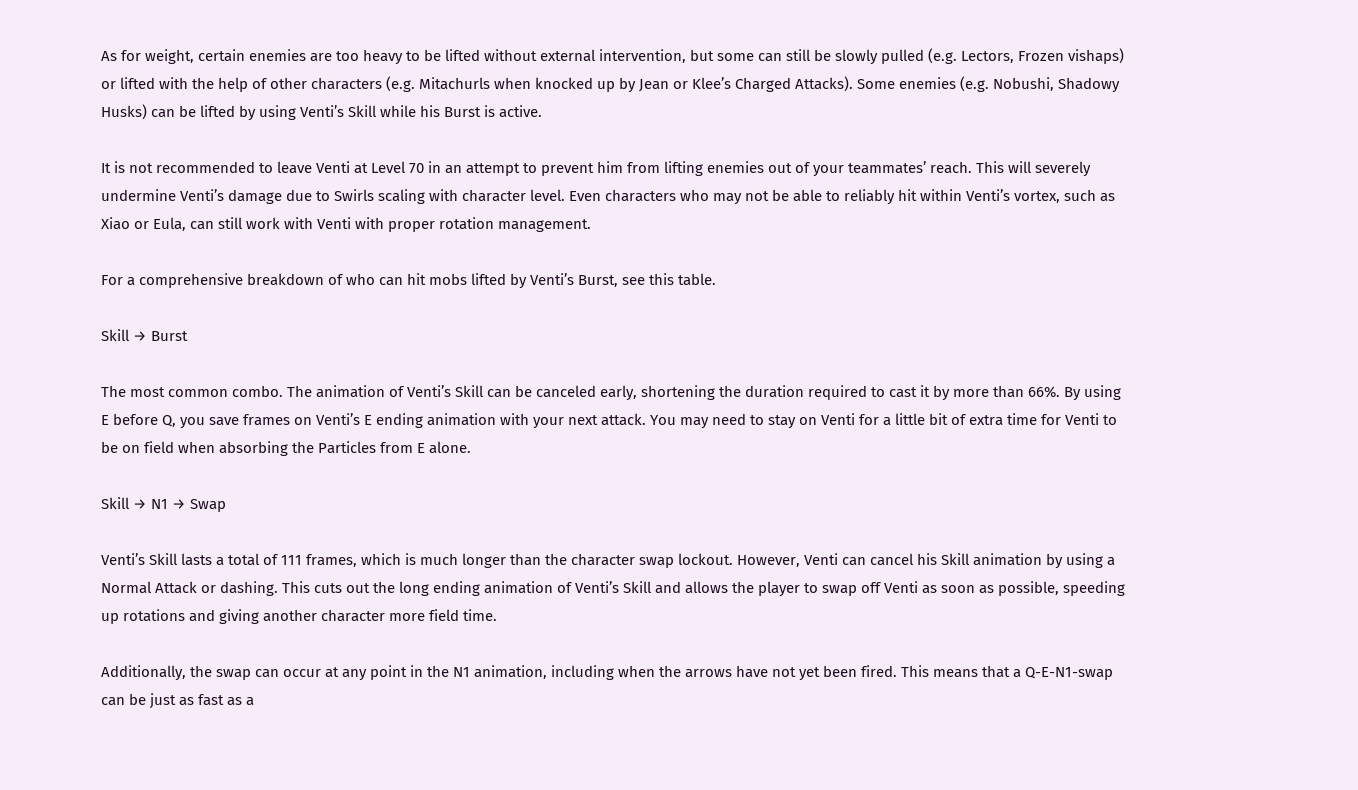As for weight, certain enemies are too heavy to be lifted without external intervention, but some can still be slowly pulled (e.g. Lectors, Frozen vishaps) or lifted with the help of other characters (e.g. Mitachurls when knocked up by Jean or Klee’s Charged Attacks). Some enemies (e.g. Nobushi, Shadowy Husks) can be lifted by using Venti’s Skill while his Burst is active.

It is not recommended to leave Venti at Level 70 in an attempt to prevent him from lifting enemies out of your teammates’ reach. This will severely undermine Venti’s damage due to Swirls scaling with character level. Even characters who may not be able to reliably hit within Venti’s vortex, such as Xiao or Eula, can still work with Venti with proper rotation management.

For a comprehensive breakdown of who can hit mobs lifted by Venti’s Burst, see this table.

Skill → Burst

The most common combo. The animation of Venti’s Skill can be canceled early, shortening the duration required to cast it by more than 66%. By using E before Q, you save frames on Venti’s E ending animation with your next attack. You may need to stay on Venti for a little bit of extra time for Venti to be on field when absorbing the Particles from E alone.

Skill → N1 → Swap

Venti’s Skill lasts a total of 111 frames, which is much longer than the character swap lockout. However, Venti can cancel his Skill animation by using a Normal Attack or dashing. This cuts out the long ending animation of Venti’s Skill and allows the player to swap off Venti as soon as possible, speeding up rotations and giving another character more field time.

Additionally, the swap can occur at any point in the N1 animation, including when the arrows have not yet been fired. This means that a Q-E-N1-swap can be just as fast as a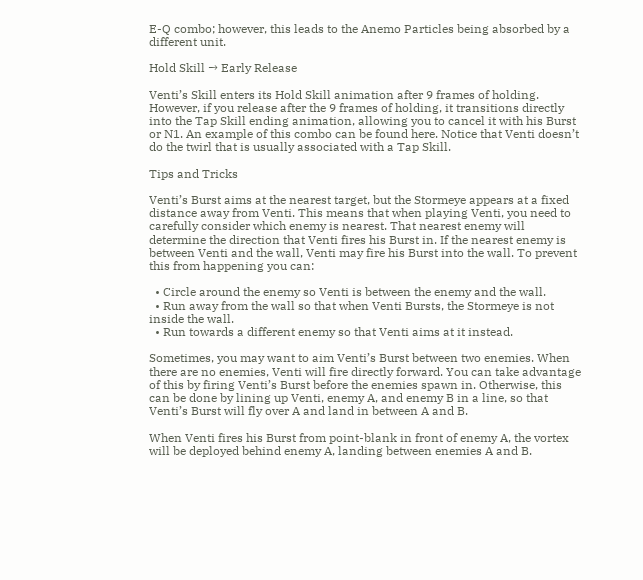E-Q combo; however, this leads to the Anemo Particles being absorbed by a different unit.

Hold Skill → Early Release

Venti’s Skill enters its Hold Skill animation after 9 frames of holding. However, if you release after the 9 frames of holding, it transitions directly into the Tap Skill ending animation, allowing you to cancel it with his Burst or N1. An example of this combo can be found here. Notice that Venti doesn’t do the twirl that is usually associated with a Tap Skill.

Tips and Tricks

Venti’s Burst aims at the nearest target, but the Stormeye appears at a fixed distance away from Venti. This means that when playing Venti, you need to carefully consider which enemy is nearest. That nearest enemy will determine the direction that Venti fires his Burst in. If the nearest enemy is between Venti and the wall, Venti may fire his Burst into the wall. To prevent this from happening you can:

  • Circle around the enemy so Venti is between the enemy and the wall.
  • Run away from the wall so that when Venti Bursts, the Stormeye is not inside the wall.
  • Run towards a different enemy so that Venti aims at it instead.

Sometimes, you may want to aim Venti’s Burst between two enemies. When there are no enemies, Venti will fire directly forward. You can take advantage of this by firing Venti’s Burst before the enemies spawn in. Otherwise, this can be done by lining up Venti, enemy A, and enemy B in a line, so that Venti’s Burst will fly over A and land in between A and B.

When Venti fires his Burst from point-blank in front of enemy A, the vortex will be deployed behind enemy A, landing between enemies A and B.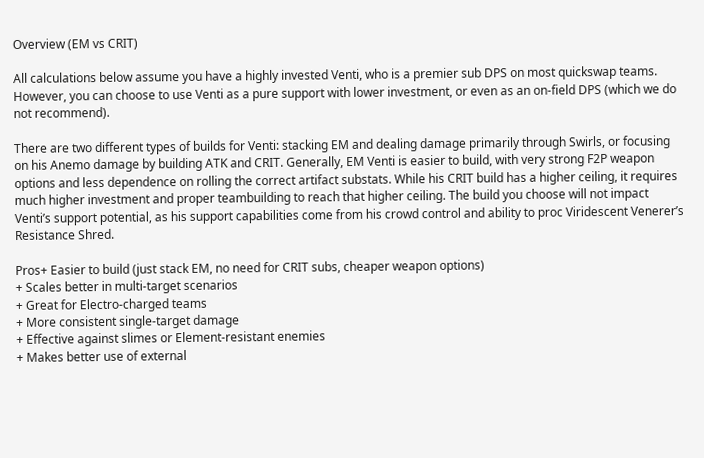Overview (EM vs CRIT)

All calculations below assume you have a highly invested Venti, who is a premier sub DPS on most quickswap teams. However, you can choose to use Venti as a pure support with lower investment, or even as an on-field DPS (which we do not recommend).

There are two different types of builds for Venti: stacking EM and dealing damage primarily through Swirls, or focusing on his Anemo damage by building ATK and CRIT. Generally, EM Venti is easier to build, with very strong F2P weapon options and less dependence on rolling the correct artifact substats. While his CRIT build has a higher ceiling, it requires much higher investment and proper teambuilding to reach that higher ceiling. The build you choose will not impact Venti’s support potential, as his support capabilities come from his crowd control and ability to proc Viridescent Venerer’s Resistance Shred.

Pros+ Easier to build (just stack EM, no need for CRIT subs, cheaper weapon options)
+ Scales better in multi-target scenarios
+ Great for Electro-charged teams
+ More consistent single-target damage
+ Effective against slimes or Element-resistant enemies
+ Makes better use of external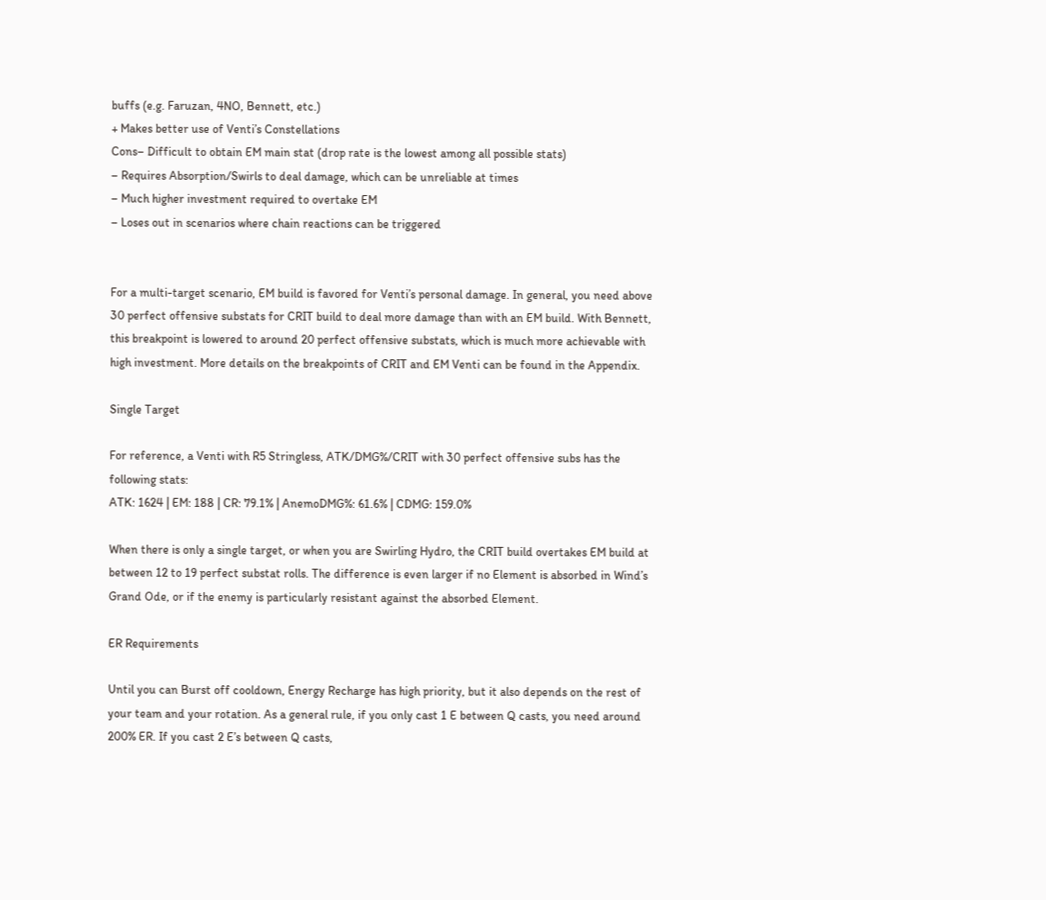buffs (e.g. Faruzan, 4NO, Bennett, etc.)
+ Makes better use of Venti’s Constellations
Cons– Difficult to obtain EM main stat (drop rate is the lowest among all possible stats)
– Requires Absorption/Swirls to deal damage, which can be unreliable at times
– Much higher investment required to overtake EM
– Loses out in scenarios where chain reactions can be triggered


For a multi-target scenario, EM build is favored for Venti’s personal damage. In general, you need above 30 perfect offensive substats for CRIT build to deal more damage than with an EM build. With Bennett, this breakpoint is lowered to around 20 perfect offensive substats, which is much more achievable with high investment. More details on the breakpoints of CRIT and EM Venti can be found in the Appendix.

Single Target

For reference, a Venti with R5 Stringless, ATK/DMG%/CRIT with 30 perfect offensive subs has the following stats:
ATK: 1624 | EM: 188 | CR: 79.1% | AnemoDMG%: 61.6% | CDMG: 159.0%

When there is only a single target, or when you are Swirling Hydro, the CRIT build overtakes EM build at between 12 to 19 perfect substat rolls. The difference is even larger if no Element is absorbed in Wind’s Grand Ode, or if the enemy is particularly resistant against the absorbed Element.

ER Requirements

Until you can Burst off cooldown, Energy Recharge has high priority, but it also depends on the rest of your team and your rotation. As a general rule, if you only cast 1 E between Q casts, you need around 200% ER. If you cast 2 E’s between Q casts,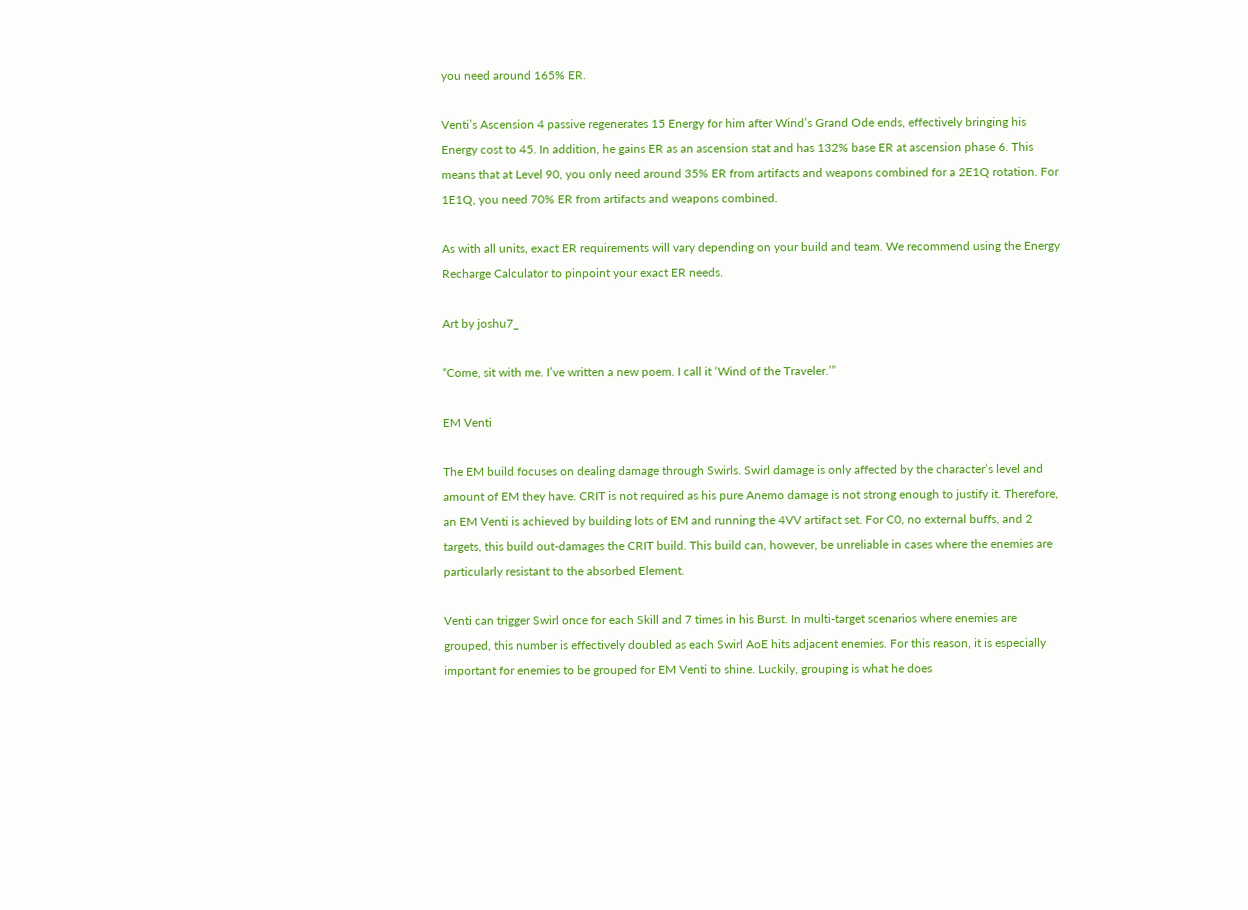you need around 165% ER.

Venti’s Ascension 4 passive regenerates 15 Energy for him after Wind’s Grand Ode ends, effectively bringing his Energy cost to 45. In addition, he gains ER as an ascension stat and has 132% base ER at ascension phase 6. This means that at Level 90, you only need around 35% ER from artifacts and weapons combined for a 2E1Q rotation. For 1E1Q, you need 70% ER from artifacts and weapons combined.

As with all units, exact ER requirements will vary depending on your build and team. We recommend using the Energy Recharge Calculator to pinpoint your exact ER needs.

Art by joshu7_

“Come, sit with me. I’ve written a new poem. I call it ‘Wind of the Traveler.’”

EM Venti

The EM build focuses on dealing damage through Swirls. Swirl damage is only affected by the character’s level and amount of EM they have. CRIT is not required as his pure Anemo damage is not strong enough to justify it. Therefore, an EM Venti is achieved by building lots of EM and running the 4VV artifact set. For C0, no external buffs, and 2 targets, this build out-damages the CRIT build. This build can, however, be unreliable in cases where the enemies are particularly resistant to the absorbed Element.

Venti can trigger Swirl once for each Skill and 7 times in his Burst. In multi-target scenarios where enemies are grouped, this number is effectively doubled as each Swirl AoE hits adjacent enemies. For this reason, it is especially important for enemies to be grouped for EM Venti to shine. Luckily, grouping is what he does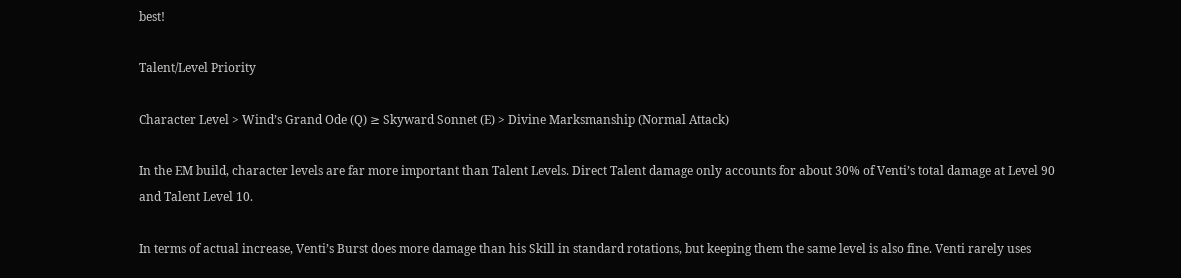best!

Talent/Level Priority

Character Level > Wind’s Grand Ode (Q) ≥ Skyward Sonnet (E) > Divine Marksmanship (Normal Attack)

In the EM build, character levels are far more important than Talent Levels. Direct Talent damage only accounts for about 30% of Venti’s total damage at Level 90 and Talent Level 10.

In terms of actual increase, Venti’s Burst does more damage than his Skill in standard rotations, but keeping them the same level is also fine. Venti rarely uses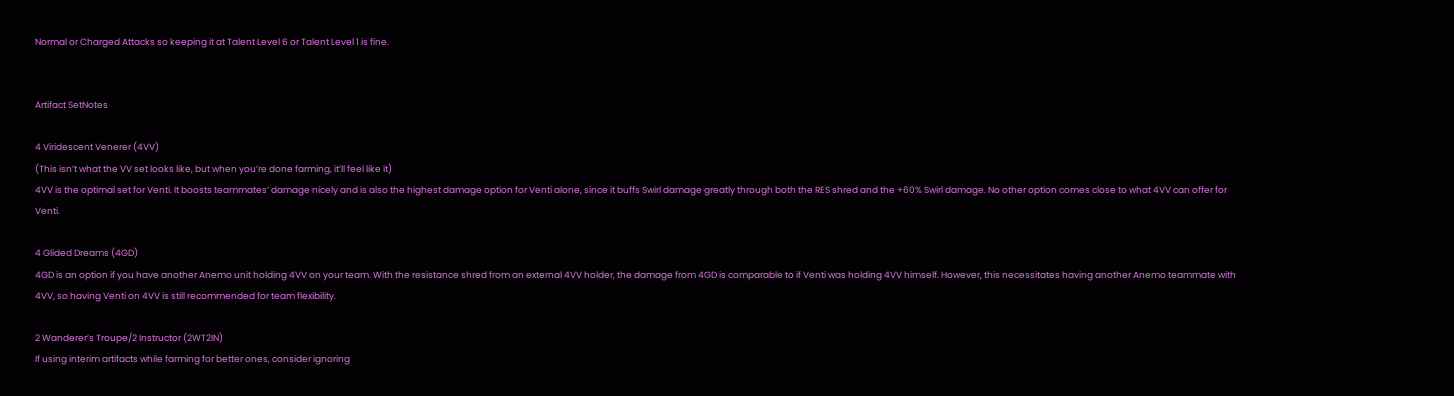Normal or Charged Attacks so keeping it at Talent Level 6 or Talent Level 1 is fine.


Artifact SetNotes

4 Viridescent Venerer (4VV)
(This isn’t what the VV set looks like, but when you’re done farming, it’ll feel like it)
4VV is the optimal set for Venti. It boosts teammates’ damage nicely and is also the highest damage option for Venti alone, since it buffs Swirl damage greatly through both the RES shred and the +60% Swirl damage. No other option comes close to what 4VV can offer for Venti.

4 Glided Dreams (4GD)
4GD is an option if you have another Anemo unit holding 4VV on your team. With the resistance shred from an external 4VV holder, the damage from 4GD is comparable to if Venti was holding 4VV himself. However, this necessitates having another Anemo teammate with 4VV, so having Venti on 4VV is still recommended for team flexibility.

2 Wanderer’s Troupe/2 Instructor (2WT2IN)
If using interim artifacts while farming for better ones, consider ignoring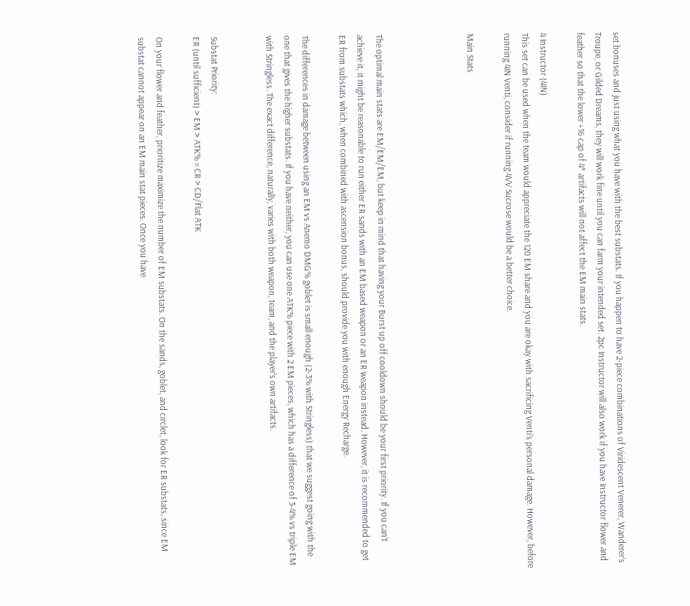set bonuses and just using what you have with the best substats. If you happen to have 2-piece combinations of Viridescent Venerer, Wanderer’s Troupe, or Gilded Dreams, they will work fine until you can farm your intended set. 2pc Instructor will also work if you have Instructor flower and feather so that the lower +16 cap of 4* artifacts will not affect the EM main stats.

4 Instructor (4IN)
This set can be used when the team would appreciate the 120 EM share and you are okay with sacrificing Venti’s personal damage. However, before running 4IN Venti, consider if running 4VV Sucrose would be a better choice.

Main Stats




The optimal main stats are EM/EM/EM, but keep in mind that having your Burst up off cooldown should be your first priority. If you can’t achieve it, it might be reasonable to run either ER sands with an EM based weapon or an ER weapon instead. However, it is recommended to get ER from substats which, when combined with ascension bonus, should provide you with enough Energy Recharge.

The differences in damage between using an EM vs Anemo DMG% goblet is small enough (2-3% with Stringless) that we suggest going with the one that gives the higher substats. If you have neither, you can use one ATK% piece with 2 EM pieces, which has a difference of 3-4% vs triple EM with Stringless. The exact difference, naturally, varies with both weapon, team, and the player’s own artifacts.


Substat Priority:
ER (until sufficient) > EM > ATK% = CR > CD/Flat ATK

On your flower and feather, prioritize maximize the number of EM substats. On the sands, goblet, and circlet, look for ER substats, since EM substat cannot appear on an EM main stat pieces. Once you have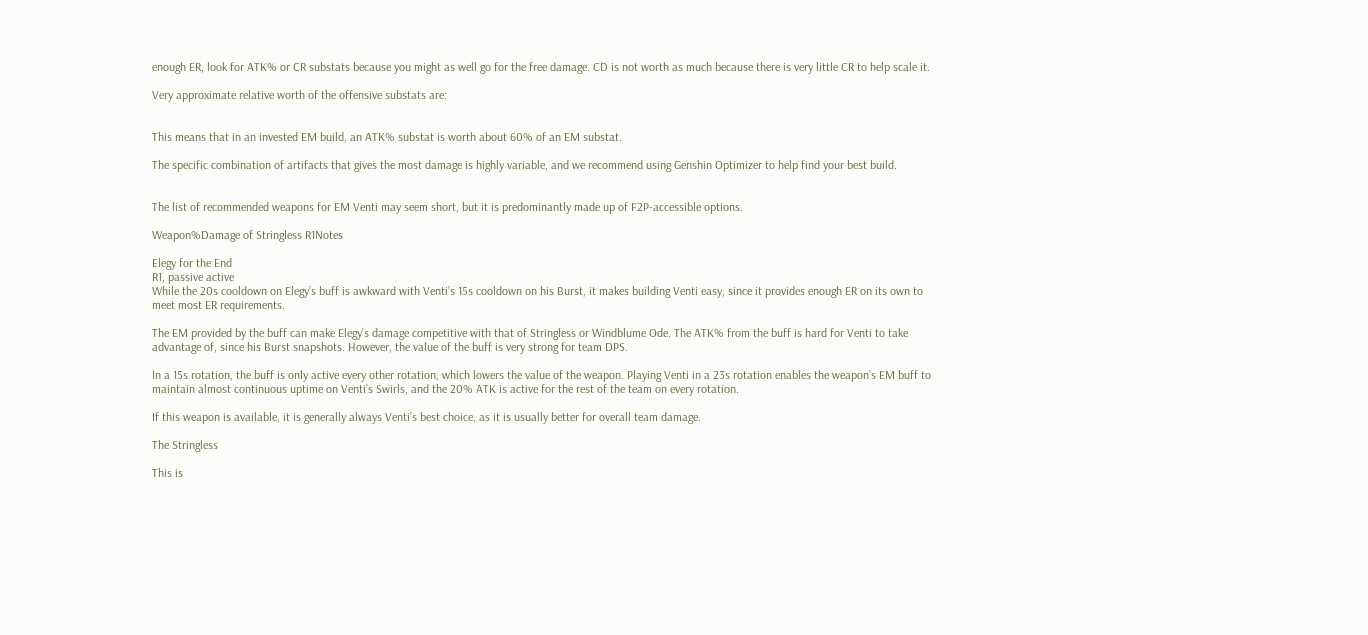enough ER, look for ATK% or CR substats because you might as well go for the free damage. CD is not worth as much because there is very little CR to help scale it.

Very approximate relative worth of the offensive substats are:


This means that in an invested EM build, an ATK% substat is worth about 60% of an EM substat.

The specific combination of artifacts that gives the most damage is highly variable, and we recommend using Genshin Optimizer to help find your best build.


The list of recommended weapons for EM Venti may seem short, but it is predominantly made up of F2P-accessible options.

Weapon%Damage of Stringless R1Notes

Elegy for the End
R1, passive active
While the 20s cooldown on Elegy’s buff is awkward with Venti’s 15s cooldown on his Burst, it makes building Venti easy, since it provides enough ER on its own to meet most ER requirements.

The EM provided by the buff can make Elegy’s damage competitive with that of Stringless or Windblume Ode. The ATK% from the buff is hard for Venti to take advantage of, since his Burst snapshots. However, the value of the buff is very strong for team DPS.

In a 15s rotation, the buff is only active every other rotation, which lowers the value of the weapon. Playing Venti in a 23s rotation enables the weapon’s EM buff to maintain almost continuous uptime on Venti’s Swirls, and the 20% ATK is active for the rest of the team on every rotation.

If this weapon is available, it is generally always Venti’s best choice, as it is usually better for overall team damage.

The Stringless

This is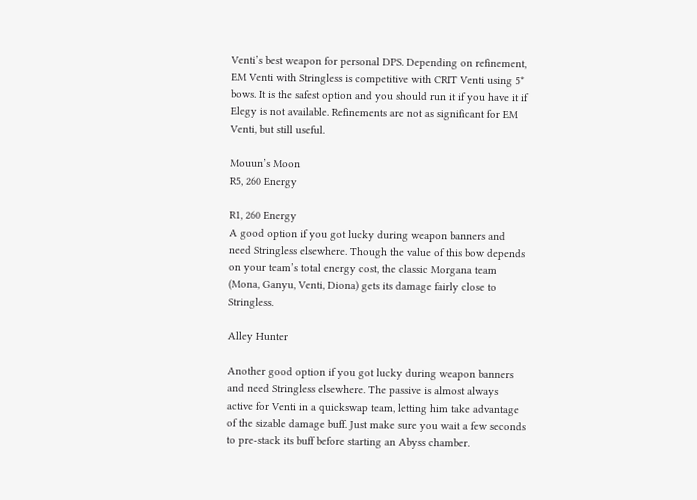Venti’s best weapon for personal DPS. Depending on refinement, EM Venti with Stringless is competitive with CRIT Venti using 5* bows. It is the safest option and you should run it if you have it if Elegy is not available. Refinements are not as significant for EM Venti, but still useful.

Mouun’s Moon
R5, 260 Energy

R1, 260 Energy
A good option if you got lucky during weapon banners and need Stringless elsewhere. Though the value of this bow depends on your team’s total energy cost, the classic Morgana team (Mona, Ganyu, Venti, Diona) gets its damage fairly close to Stringless.

Alley Hunter

Another good option if you got lucky during weapon banners and need Stringless elsewhere. The passive is almost always active for Venti in a quickswap team, letting him take advantage of the sizable damage buff. Just make sure you wait a few seconds to pre-stack its buff before starting an Abyss chamber.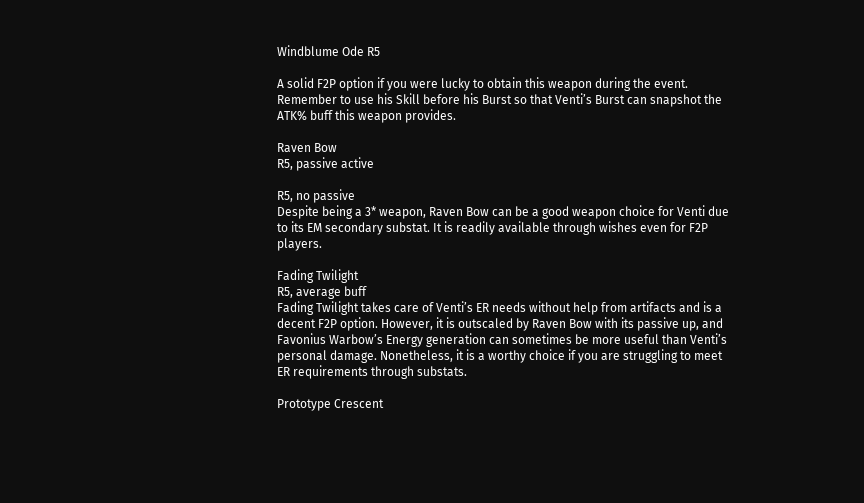Windblume Ode R5

A solid F2P option if you were lucky to obtain this weapon during the event. Remember to use his Skill before his Burst so that Venti’s Burst can snapshot the ATK% buff this weapon provides.

Raven Bow
R5, passive active

R5, no passive
Despite being a 3* weapon, Raven Bow can be a good weapon choice for Venti due to its EM secondary substat. It is readily available through wishes even for F2P players.

Fading Twilight
R5, average buff
Fading Twilight takes care of Venti’s ER needs without help from artifacts and is a decent F2P option. However, it is outscaled by Raven Bow with its passive up, and Favonius Warbow’s Energy generation can sometimes be more useful than Venti’s personal damage. Nonetheless, it is a worthy choice if you are struggling to meet ER requirements through substats.

Prototype Crescent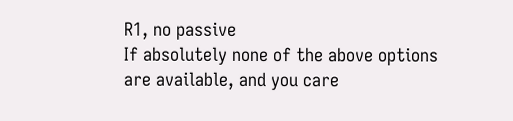R1, no passive
If absolutely none of the above options are available, and you care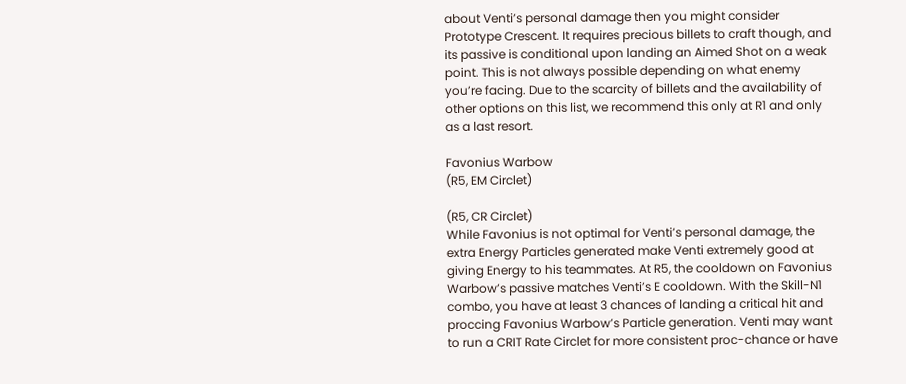about Venti’s personal damage then you might consider Prototype Crescent. It requires precious billets to craft though, and its passive is conditional upon landing an Aimed Shot on a weak point. This is not always possible depending on what enemy you’re facing. Due to the scarcity of billets and the availability of other options on this list, we recommend this only at R1 and only as a last resort.

Favonius Warbow
(R5, EM Circlet)

(R5, CR Circlet)
While Favonius is not optimal for Venti’s personal damage, the extra Energy Particles generated make Venti extremely good at giving Energy to his teammates. At R5, the cooldown on Favonius Warbow’s passive matches Venti’s E cooldown. With the Skill-N1 combo, you have at least 3 chances of landing a critical hit and proccing Favonius Warbow’s Particle generation. Venti may want to run a CRIT Rate Circlet for more consistent proc-chance or have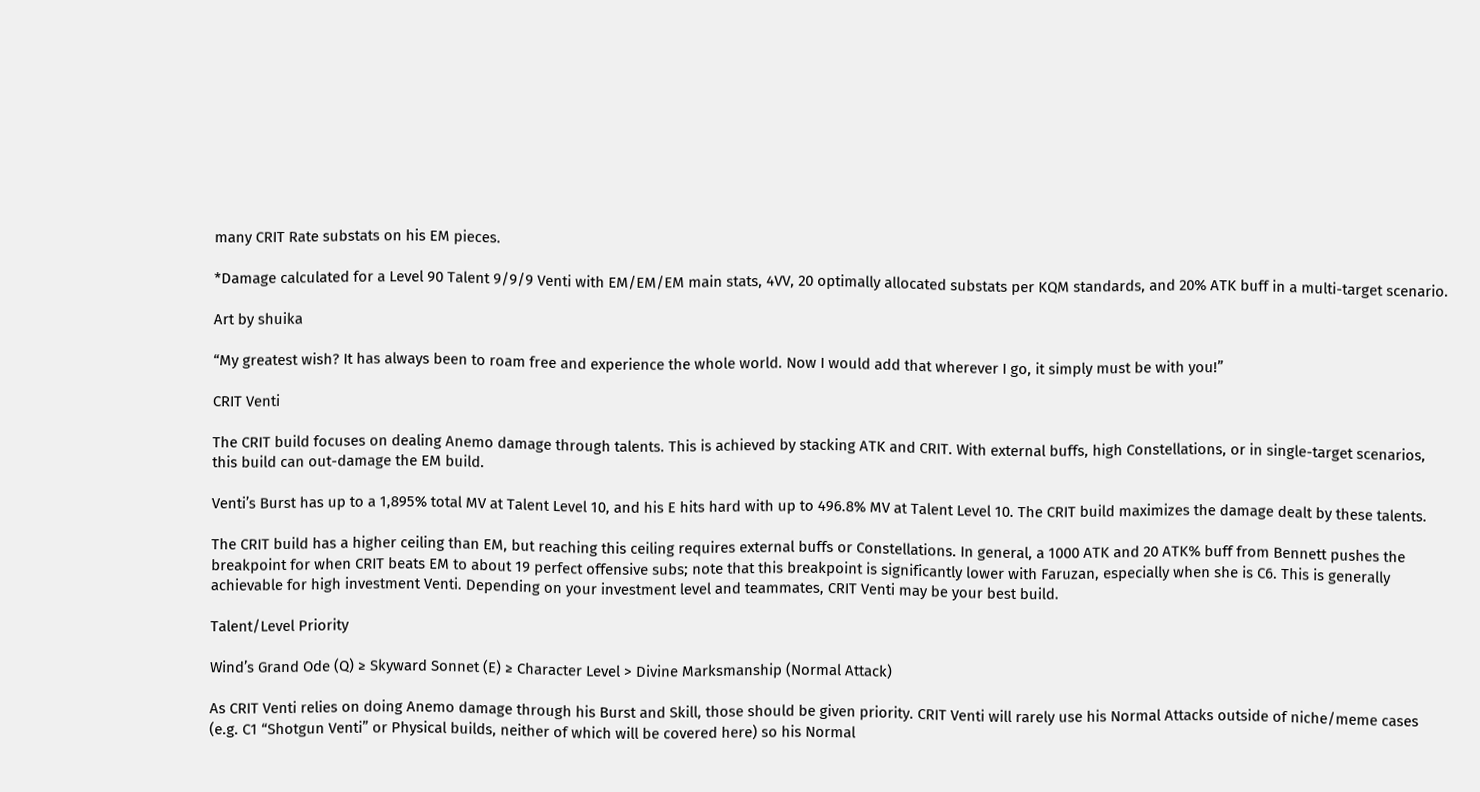many CRIT Rate substats on his EM pieces.

*Damage calculated for a Level 90 Talent 9/9/9 Venti with EM/EM/EM main stats, 4VV, 20 optimally allocated substats per KQM standards, and 20% ATK buff in a multi-target scenario.

Art by shuika

“My greatest wish? It has always been to roam free and experience the whole world. Now I would add that wherever I go, it simply must be with you!”

CRIT Venti

The CRIT build focuses on dealing Anemo damage through talents. This is achieved by stacking ATK and CRIT. With external buffs, high Constellations, or in single-target scenarios, this build can out-damage the EM build.

Venti’s Burst has up to a 1,895% total MV at Talent Level 10, and his E hits hard with up to 496.8% MV at Talent Level 10. The CRIT build maximizes the damage dealt by these talents.

The CRIT build has a higher ceiling than EM, but reaching this ceiling requires external buffs or Constellations. In general, a 1000 ATK and 20 ATK% buff from Bennett pushes the breakpoint for when CRIT beats EM to about 19 perfect offensive subs; note that this breakpoint is significantly lower with Faruzan, especially when she is C6. This is generally achievable for high investment Venti. Depending on your investment level and teammates, CRIT Venti may be your best build.

Talent/Level Priority

Wind’s Grand Ode (Q) ≥ Skyward Sonnet (E) ≥ Character Level > Divine Marksmanship (Normal Attack)

As CRIT Venti relies on doing Anemo damage through his Burst and Skill, those should be given priority. CRIT Venti will rarely use his Normal Attacks outside of niche/meme cases (e.g. C1 “Shotgun Venti” or Physical builds, neither of which will be covered here) so his Normal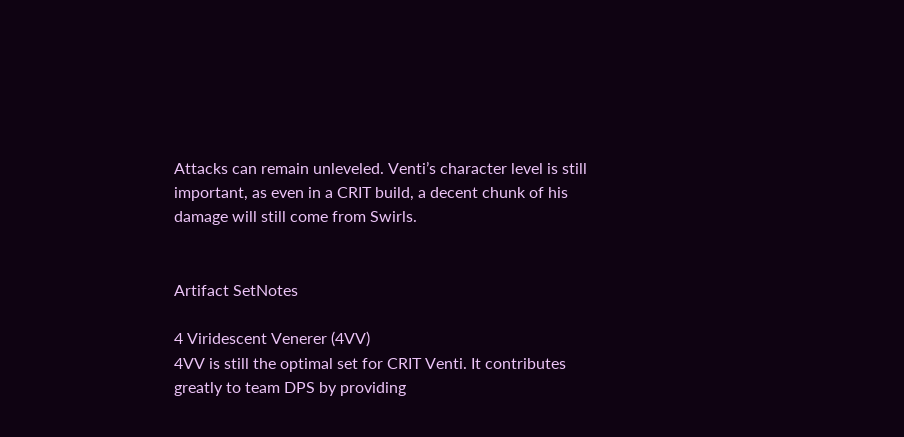Attacks can remain unleveled. Venti’s character level is still important, as even in a CRIT build, a decent chunk of his damage will still come from Swirls.


Artifact SetNotes

4 Viridescent Venerer (4VV)
4VV is still the optimal set for CRIT Venti. It contributes greatly to team DPS by providing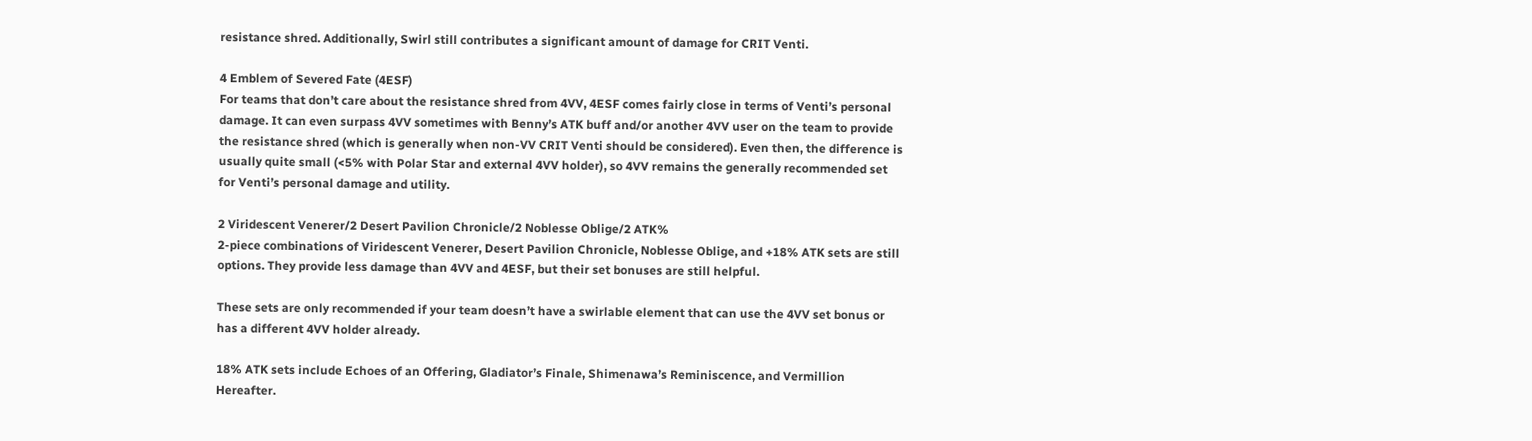resistance shred. Additionally, Swirl still contributes a significant amount of damage for CRIT Venti.

4 Emblem of Severed Fate (4ESF)
For teams that don’t care about the resistance shred from 4VV, 4ESF comes fairly close in terms of Venti’s personal damage. It can even surpass 4VV sometimes with Benny’s ATK buff and/or another 4VV user on the team to provide the resistance shred (which is generally when non-VV CRIT Venti should be considered). Even then, the difference is usually quite small (<5% with Polar Star and external 4VV holder), so 4VV remains the generally recommended set for Venti’s personal damage and utility.

2 Viridescent Venerer/2 Desert Pavilion Chronicle/2 Noblesse Oblige/2 ATK%
2-piece combinations of Viridescent Venerer, Desert Pavilion Chronicle, Noblesse Oblige, and +18% ATK sets are still options. They provide less damage than 4VV and 4ESF, but their set bonuses are still helpful.

These sets are only recommended if your team doesn’t have a swirlable element that can use the 4VV set bonus or has a different 4VV holder already.

18% ATK sets include Echoes of an Offering, Gladiator’s Finale, Shimenawa’s Reminiscence, and Vermillion Hereafter.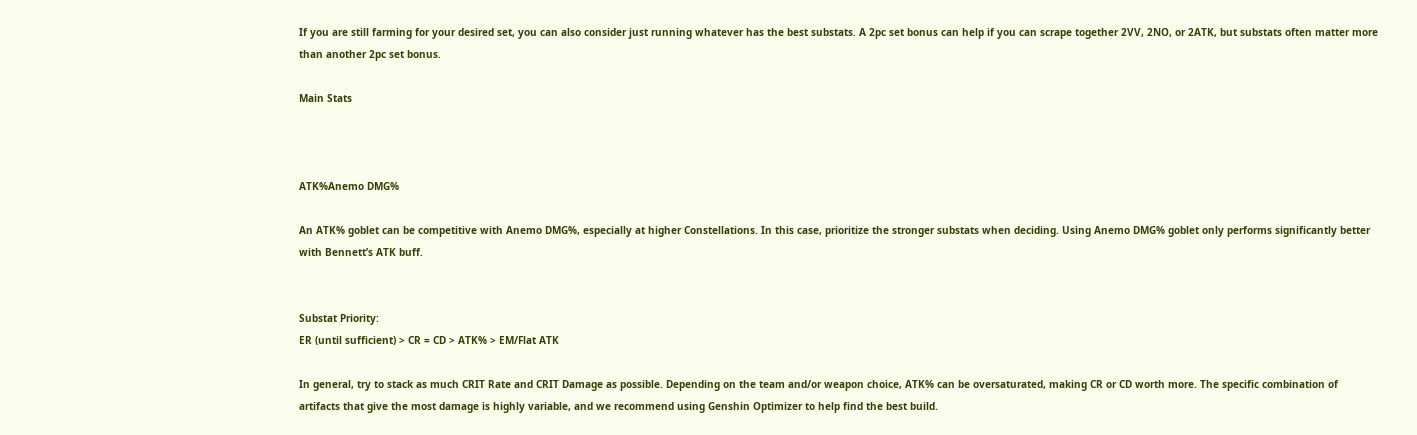If you are still farming for your desired set, you can also consider just running whatever has the best substats. A 2pc set bonus can help if you can scrape together 2VV, 2NO, or 2ATK, but substats often matter more than another 2pc set bonus.

Main Stats



ATK%Anemo DMG%

An ATK% goblet can be competitive with Anemo DMG%, especially at higher Constellations. In this case, prioritize the stronger substats when deciding. Using Anemo DMG% goblet only performs significantly better with Bennett’s ATK buff.


Substat Priority:
ER (until sufficient) > CR = CD > ATK% > EM/Flat ATK

In general, try to stack as much CRIT Rate and CRIT Damage as possible. Depending on the team and/or weapon choice, ATK% can be oversaturated, making CR or CD worth more. The specific combination of artifacts that give the most damage is highly variable, and we recommend using Genshin Optimizer to help find the best build.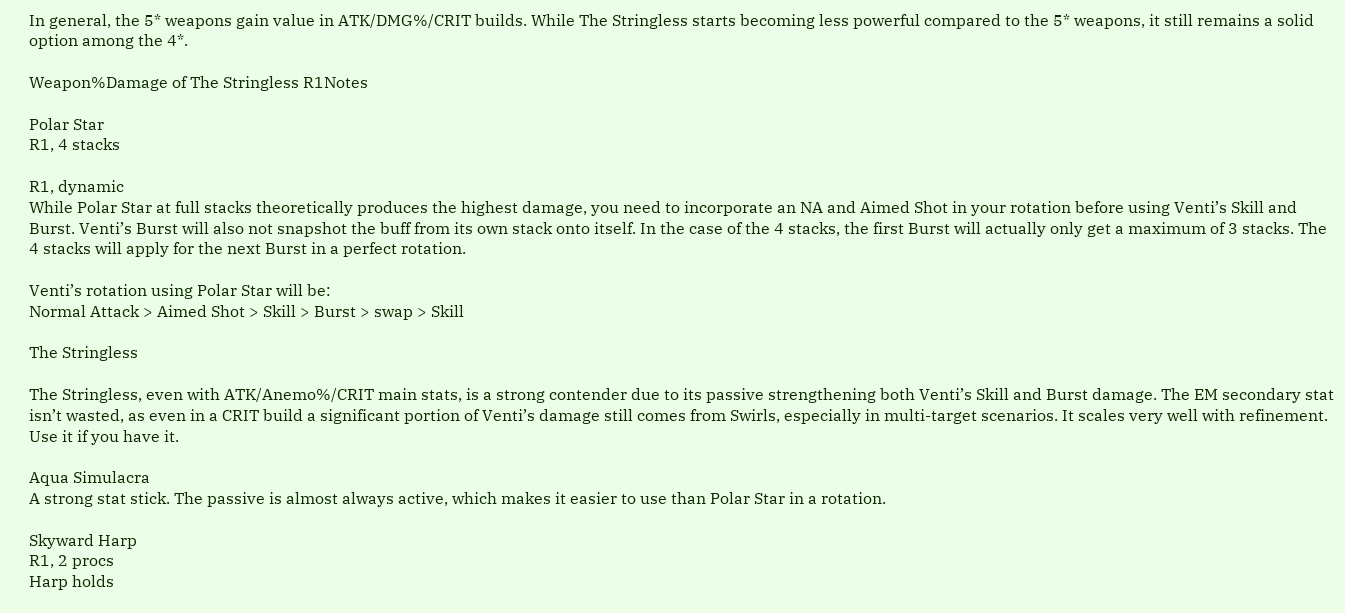In general, the 5* weapons gain value in ATK/DMG%/CRIT builds. While The Stringless starts becoming less powerful compared to the 5* weapons, it still remains a solid option among the 4*.

Weapon%Damage of The Stringless R1Notes

Polar Star
R1, 4 stacks

R1, dynamic
While Polar Star at full stacks theoretically produces the highest damage, you need to incorporate an NA and Aimed Shot in your rotation before using Venti’s Skill and Burst. Venti’s Burst will also not snapshot the buff from its own stack onto itself. In the case of the 4 stacks, the first Burst will actually only get a maximum of 3 stacks. The 4 stacks will apply for the next Burst in a perfect rotation.

Venti’s rotation using Polar Star will be:
Normal Attack > Aimed Shot > Skill > Burst > swap > Skill

The Stringless

The Stringless, even with ATK/Anemo%/CRIT main stats, is a strong contender due to its passive strengthening both Venti’s Skill and Burst damage. The EM secondary stat isn’t wasted, as even in a CRIT build a significant portion of Venti’s damage still comes from Swirls, especially in multi-target scenarios. It scales very well with refinement. Use it if you have it.

Aqua Simulacra
A strong stat stick. The passive is almost always active, which makes it easier to use than Polar Star in a rotation.

Skyward Harp
R1, 2 procs
Harp holds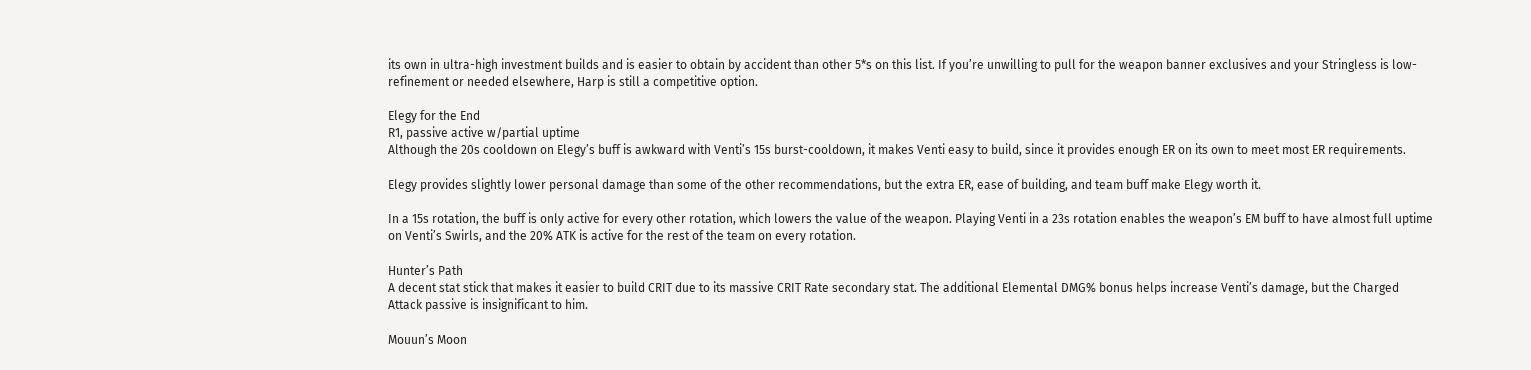its own in ultra-high investment builds and is easier to obtain by accident than other 5*s on this list. If you’re unwilling to pull for the weapon banner exclusives and your Stringless is low-refinement or needed elsewhere, Harp is still a competitive option.

Elegy for the End
R1, passive active w/partial uptime
Although the 20s cooldown on Elegy’s buff is awkward with Venti’s 15s burst-cooldown, it makes Venti easy to build, since it provides enough ER on its own to meet most ER requirements.

Elegy provides slightly lower personal damage than some of the other recommendations, but the extra ER, ease of building, and team buff make Elegy worth it.

In a 15s rotation, the buff is only active for every other rotation, which lowers the value of the weapon. Playing Venti in a 23s rotation enables the weapon’s EM buff to have almost full uptime on Venti’s Swirls, and the 20% ATK is active for the rest of the team on every rotation.

Hunter’s Path
A decent stat stick that makes it easier to build CRIT due to its massive CRIT Rate secondary stat. The additional Elemental DMG% bonus helps increase Venti’s damage, but the Charged Attack passive is insignificant to him.

Mouun’s Moon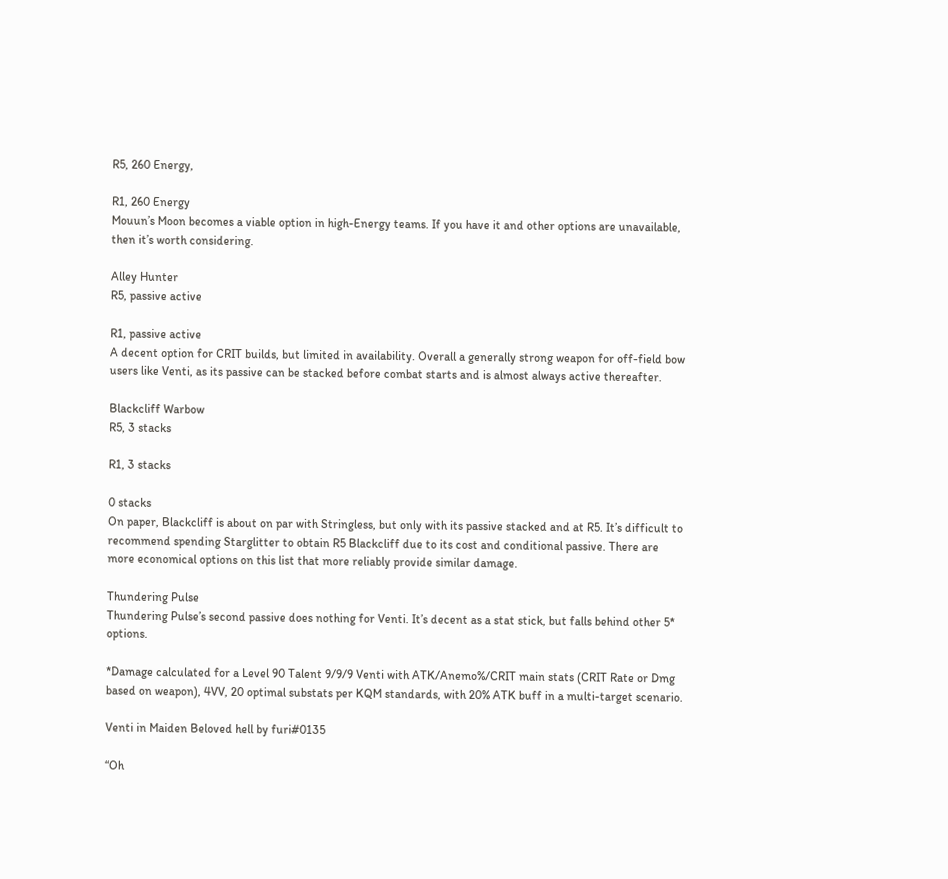R5, 260 Energy,

R1, 260 Energy
Mouun’s Moon becomes a viable option in high-Energy teams. If you have it and other options are unavailable, then it’s worth considering.

Alley Hunter
R5, passive active

R1, passive active
A decent option for CRIT builds, but limited in availability. Overall a generally strong weapon for off-field bow users like Venti, as its passive can be stacked before combat starts and is almost always active thereafter.

Blackcliff Warbow
R5, 3 stacks

R1, 3 stacks

0 stacks
On paper, Blackcliff is about on par with Stringless, but only with its passive stacked and at R5. It’s difficult to recommend spending Starglitter to obtain R5 Blackcliff due to its cost and conditional passive. There are more economical options on this list that more reliably provide similar damage.

Thundering Pulse
Thundering Pulse’s second passive does nothing for Venti. It’s decent as a stat stick, but falls behind other 5* options.

*Damage calculated for a Level 90 Talent 9/9/9 Venti with ATK/Anemo%/CRIT main stats (CRIT Rate or Dmg based on weapon), 4VV, 20 optimal substats per KQM standards, with 20% ATK buff in a multi-target scenario.

Venti in Maiden Beloved hell by furi#0135

“Oh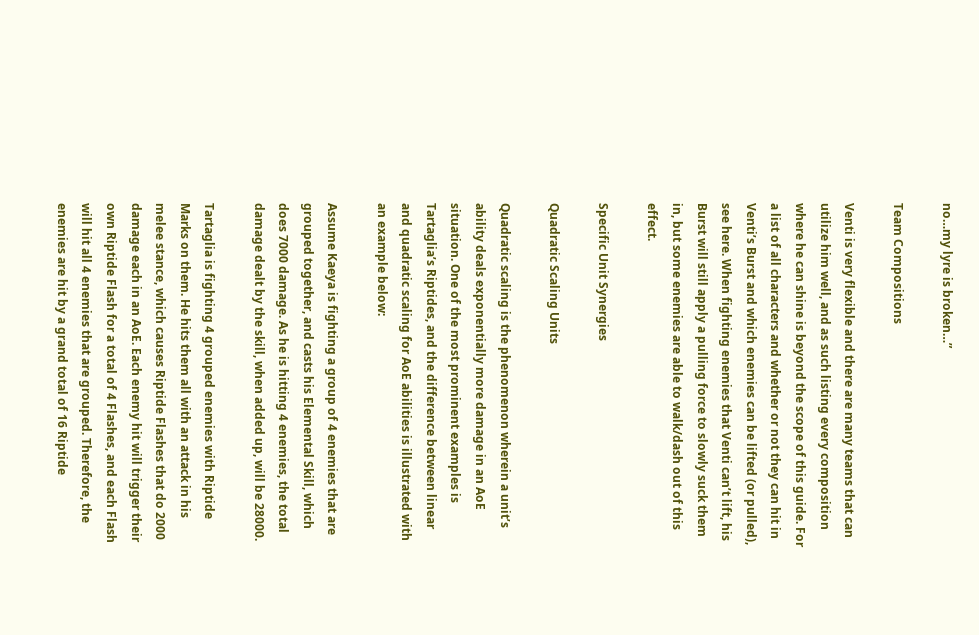no…my lyre is broken…”

Team Compositions

Venti is very flexible and there are many teams that can utilize him well, and as such listing every composition where he can shine is beyond the scope of this guide. For a list of all characters and whether or not they can hit in Venti’s Burst and which enemies can be lifted (or pulled), see here. When fighting enemies that Venti can’t lift, his Burst will still apply a pulling force to slowly suck them in, but some enemies are able to walk/dash out of this effect.

Specific Unit Synergies

Quadratic Scaling Units

Quadratic scaling is the phenomenon wherein a unit’s ability deals exponentially more damage in an AoE situation. One of the most prominent examples is Tartaglia’s Riptides, and the difference between linear and quadratic scaling for AoE abilities is illustrated with an example below:

Assume Kaeya is fighting a group of 4 enemies that are grouped together, and casts his Elemental Skill, which does 7000 damage. As he is hitting 4 enemies, the total damage dealt by the skill, when added up, will be 28000.

Tartaglia is fighting 4 grouped enemies with Riptide Marks on them. He hits them all with an attack in his melee stance, which causes Riptide Flashes that do 2000 damage each in an AoE. Each enemy hit will trigger their own Riptide Flash for a total of 4 Flashes, and each Flash will hit all 4 enemies that are grouped. Therefore, the enemies are hit by a grand total of 16 Riptide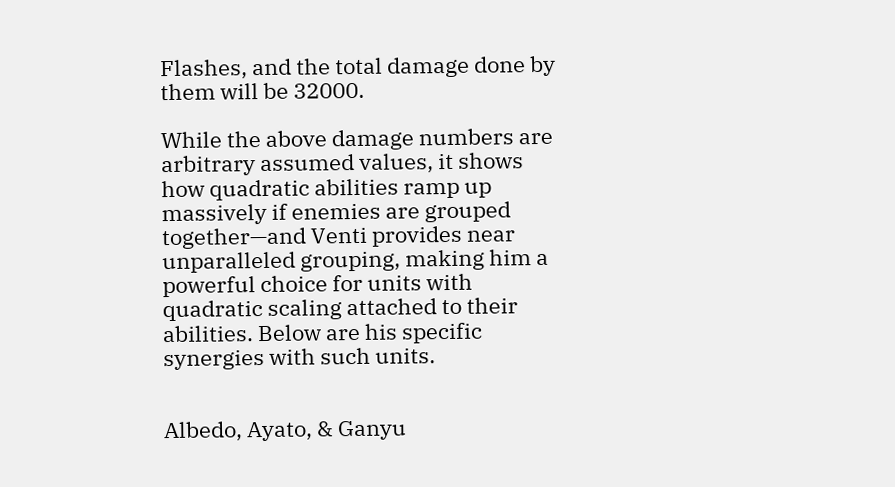Flashes, and the total damage done by them will be 32000.

While the above damage numbers are arbitrary assumed values, it shows how quadratic abilities ramp up massively if enemies are grouped together—and Venti provides near unparalleled grouping, making him a powerful choice for units with quadratic scaling attached to their abilities. Below are his specific synergies with such units.


Albedo, Ayato, & Ganyu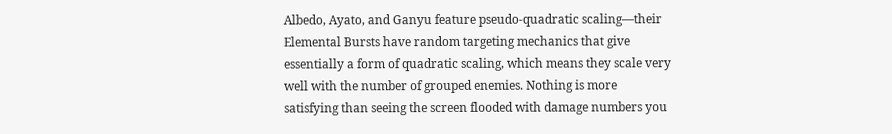Albedo, Ayato, and Ganyu feature pseudo-quadratic scaling—their Elemental Bursts have random targeting mechanics that give essentially a form of quadratic scaling, which means they scale very well with the number of grouped enemies. Nothing is more satisfying than seeing the screen flooded with damage numbers you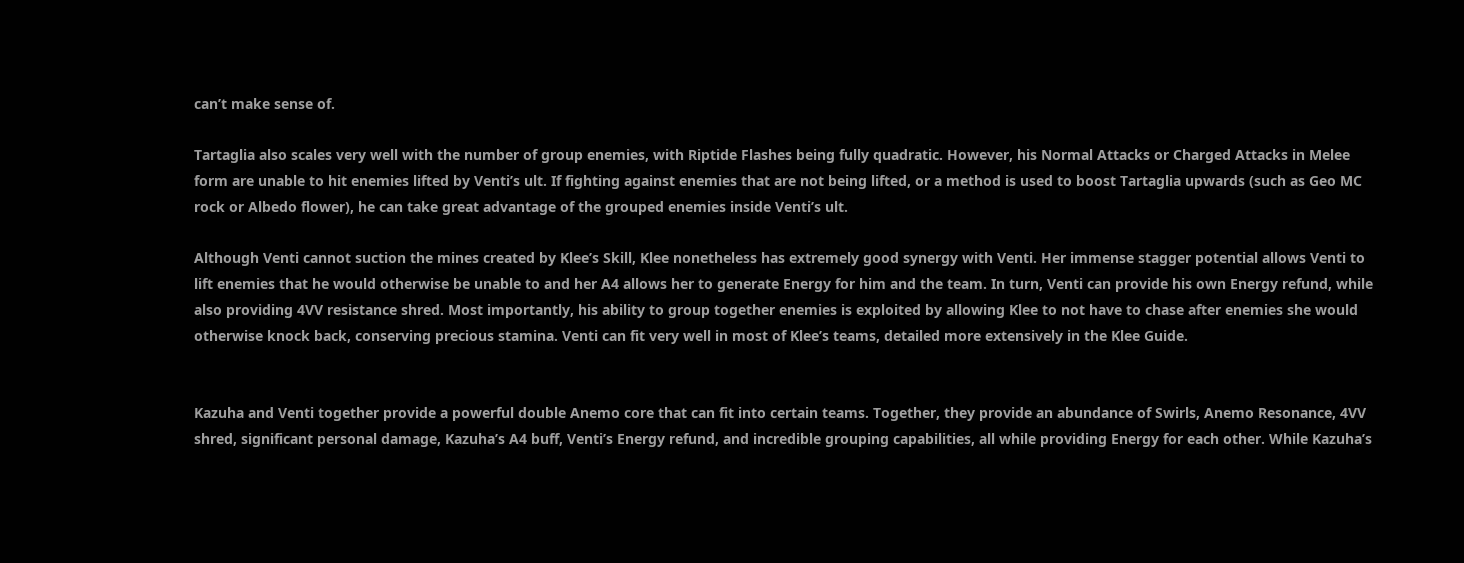can’t make sense of.

Tartaglia also scales very well with the number of group enemies, with Riptide Flashes being fully quadratic. However, his Normal Attacks or Charged Attacks in Melee form are unable to hit enemies lifted by Venti’s ult. If fighting against enemies that are not being lifted, or a method is used to boost Tartaglia upwards (such as Geo MC rock or Albedo flower), he can take great advantage of the grouped enemies inside Venti’s ult.

Although Venti cannot suction the mines created by Klee’s Skill, Klee nonetheless has extremely good synergy with Venti. Her immense stagger potential allows Venti to lift enemies that he would otherwise be unable to and her A4 allows her to generate Energy for him and the team. In turn, Venti can provide his own Energy refund, while also providing 4VV resistance shred. Most importantly, his ability to group together enemies is exploited by allowing Klee to not have to chase after enemies she would otherwise knock back, conserving precious stamina. Venti can fit very well in most of Klee’s teams, detailed more extensively in the Klee Guide.


Kazuha and Venti together provide a powerful double Anemo core that can fit into certain teams. Together, they provide an abundance of Swirls, Anemo Resonance, 4VV shred, significant personal damage, Kazuha’s A4 buff, Venti’s Energy refund, and incredible grouping capabilities, all while providing Energy for each other. While Kazuha’s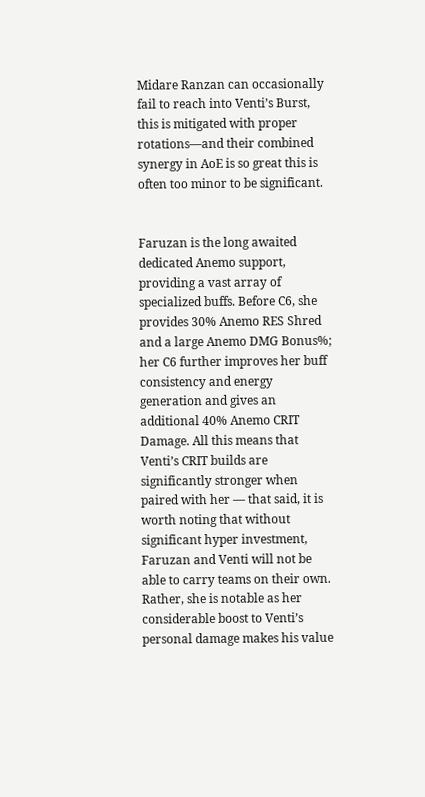Midare Ranzan can occasionally fail to reach into Venti’s Burst, this is mitigated with proper rotations—and their combined synergy in AoE is so great this is often too minor to be significant.


Faruzan is the long awaited dedicated Anemo support, providing a vast array of specialized buffs. Before C6, she provides 30% Anemo RES Shred and a large Anemo DMG Bonus%; her C6 further improves her buff consistency and energy generation and gives an additional 40% Anemo CRIT Damage. All this means that Venti’s CRIT builds are significantly stronger when paired with her — that said, it is worth noting that without significant hyper investment, Faruzan and Venti will not be able to carry teams on their own. Rather, she is notable as her considerable boost to Venti’s personal damage makes his value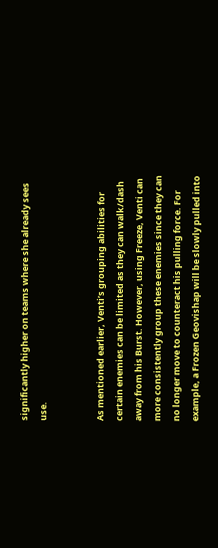significantly higher on teams where she already sees use.


As mentioned earlier, Venti’s grouping abilities for certain enemies can be limited as they can walk/dash away from his Burst. However, using Freeze, Venti can more consistently group these enemies since they can no longer move to counteract his pulling force. For example, a Frozen Geovishap will be slowly pulled into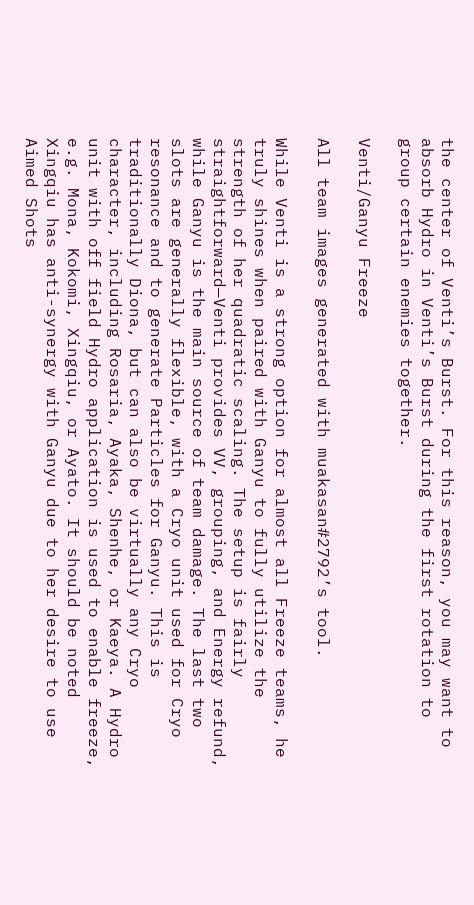the center of Venti’s Burst. For this reason, you may want to absorb Hydro in Venti’s Burst during the first rotation to group certain enemies together.

Venti/Ganyu Freeze

All team images generated with muakasan#2792’s tool.

While Venti is a strong option for almost all Freeze teams, he truly shines when paired with Ganyu to fully utilize the strength of her quadratic scaling. The setup is fairly straightforward—Venti provides VV, grouping, and Energy refund, while Ganyu is the main source of team damage. The last two slots are generally flexible, with a Cryo unit used for Cryo resonance and to generate Particles for Ganyu. This is traditionally Diona, but can also be virtually any Cryo character, including Rosaria, Ayaka, Shenhe, or Kaeya. A Hydro unit with off field Hydro application is used to enable freeze, e.g. Mona, Kokomi, Xingqiu, or Ayato. It should be noted Xingqiu has anti-synergy with Ganyu due to her desire to use Aimed Shots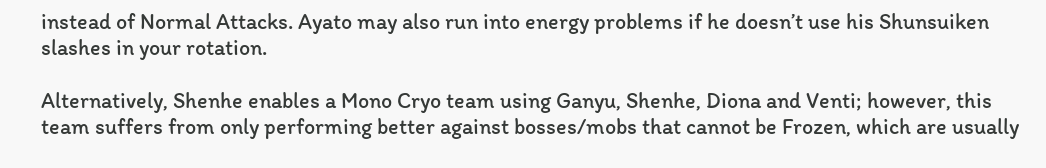instead of Normal Attacks. Ayato may also run into energy problems if he doesn’t use his Shunsuiken slashes in your rotation.

Alternatively, Shenhe enables a Mono Cryo team using Ganyu, Shenhe, Diona and Venti; however, this team suffers from only performing better against bosses/mobs that cannot be Frozen, which are usually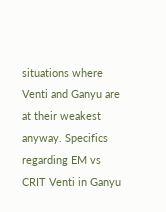situations where Venti and Ganyu are at their weakest anyway. Specifics regarding EM vs CRIT Venti in Ganyu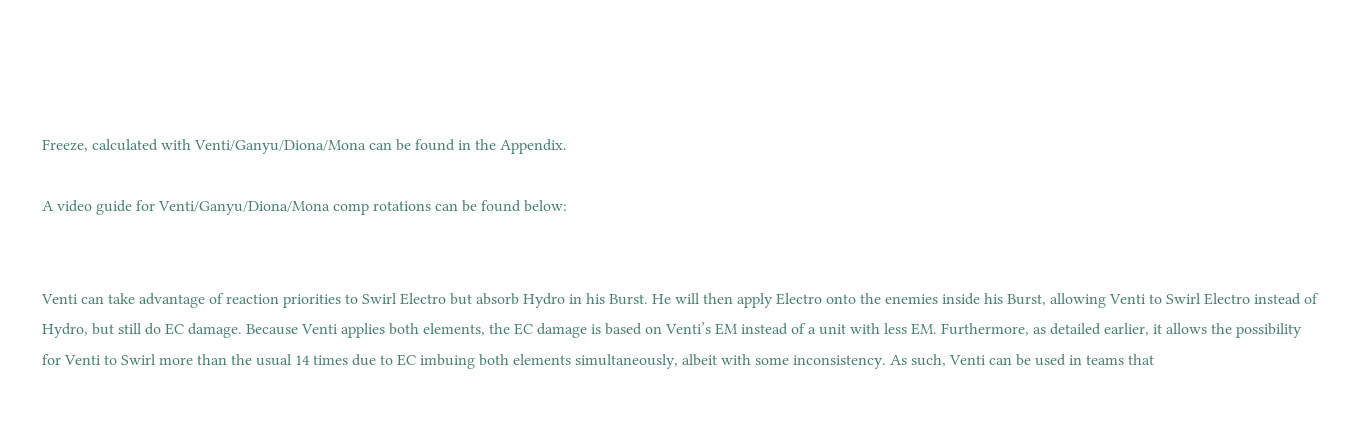Freeze, calculated with Venti/Ganyu/Diona/Mona can be found in the Appendix.

A video guide for Venti/Ganyu/Diona/Mona comp rotations can be found below:


Venti can take advantage of reaction priorities to Swirl Electro but absorb Hydro in his Burst. He will then apply Electro onto the enemies inside his Burst, allowing Venti to Swirl Electro instead of Hydro, but still do EC damage. Because Venti applies both elements, the EC damage is based on Venti’s EM instead of a unit with less EM. Furthermore, as detailed earlier, it allows the possibility for Venti to Swirl more than the usual 14 times due to EC imbuing both elements simultaneously, albeit with some inconsistency. As such, Venti can be used in teams that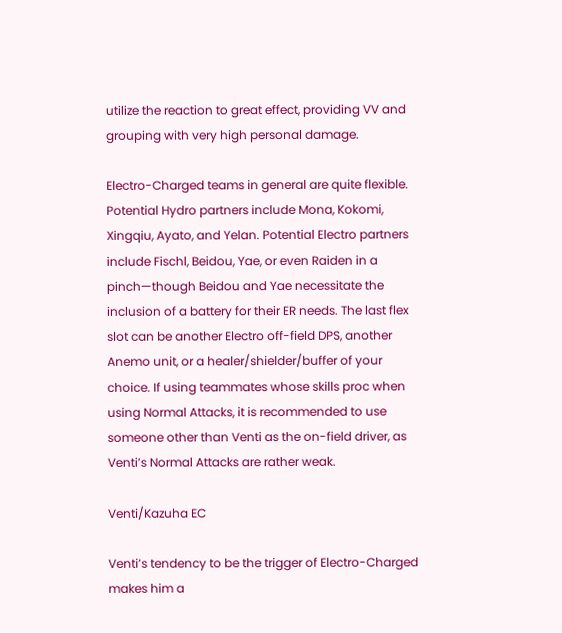utilize the reaction to great effect, providing VV and grouping with very high personal damage.

Electro-Charged teams in general are quite flexible. Potential Hydro partners include Mona, Kokomi, Xingqiu, Ayato, and Yelan. Potential Electro partners include Fischl, Beidou, Yae, or even Raiden in a pinch—though Beidou and Yae necessitate the inclusion of a battery for their ER needs. The last flex slot can be another Electro off-field DPS, another Anemo unit, or a healer/shielder/buffer of your choice. If using teammates whose skills proc when using Normal Attacks, it is recommended to use someone other than Venti as the on-field driver, as Venti’s Normal Attacks are rather weak.

Venti/Kazuha EC

Venti’s tendency to be the trigger of Electro-Charged makes him a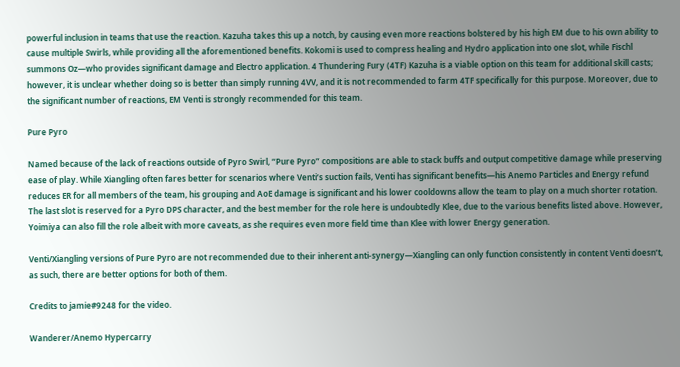powerful inclusion in teams that use the reaction. Kazuha takes this up a notch, by causing even more reactions bolstered by his high EM due to his own ability to cause multiple Swirls, while providing all the aforementioned benefits. Kokomi is used to compress healing and Hydro application into one slot, while Fischl summons Oz—who provides significant damage and Electro application. 4 Thundering Fury (4TF) Kazuha is a viable option on this team for additional skill casts; however, it is unclear whether doing so is better than simply running 4VV, and it is not recommended to farm 4TF specifically for this purpose. Moreover, due to the significant number of reactions, EM Venti is strongly recommended for this team.

Pure Pyro

Named because of the lack of reactions outside of Pyro Swirl, “Pure Pyro” compositions are able to stack buffs and output competitive damage while preserving ease of play. While Xiangling often fares better for scenarios where Venti’s suction fails, Venti has significant benefits—his Anemo Particles and Energy refund reduces ER for all members of the team, his grouping and AoE damage is significant and his lower cooldowns allow the team to play on a much shorter rotation. The last slot is reserved for a Pyro DPS character, and the best member for the role here is undoubtedly Klee, due to the various benefits listed above. However, Yoimiya can also fill the role albeit with more caveats, as she requires even more field time than Klee with lower Energy generation.

Venti/Xiangling versions of Pure Pyro are not recommended due to their inherent anti-synergy—Xiangling can only function consistently in content Venti doesn’t, as such, there are better options for both of them.

Credits to jamie#9248 for the video.

Wanderer/Anemo Hypercarry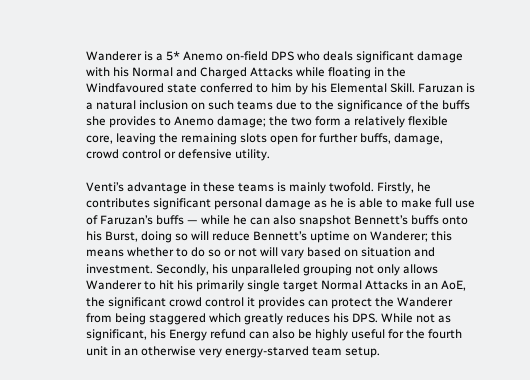Wanderer is a 5* Anemo on-field DPS who deals significant damage with his Normal and Charged Attacks while floating in the Windfavoured state conferred to him by his Elemental Skill. Faruzan is a natural inclusion on such teams due to the significance of the buffs she provides to Anemo damage; the two form a relatively flexible core, leaving the remaining slots open for further buffs, damage, crowd control or defensive utility.

Venti’s advantage in these teams is mainly twofold. Firstly, he contributes significant personal damage as he is able to make full use of Faruzan’s buffs — while he can also snapshot Bennett’s buffs onto his Burst, doing so will reduce Bennett’s uptime on Wanderer; this means whether to do so or not will vary based on situation and investment. Secondly, his unparalleled grouping not only allows Wanderer to hit his primarily single target Normal Attacks in an AoE, the significant crowd control it provides can protect the Wanderer from being staggered which greatly reduces his DPS. While not as significant, his Energy refund can also be highly useful for the fourth unit in an otherwise very energy-starved team setup.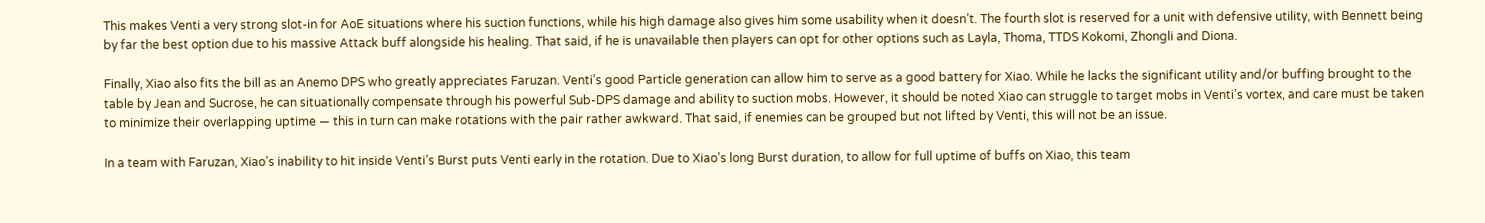This makes Venti a very strong slot-in for AoE situations where his suction functions, while his high damage also gives him some usability when it doesn’t. The fourth slot is reserved for a unit with defensive utility, with Bennett being by far the best option due to his massive Attack buff alongside his healing. That said, if he is unavailable then players can opt for other options such as Layla, Thoma, TTDS Kokomi, Zhongli and Diona.

Finally, Xiao also fits the bill as an Anemo DPS who greatly appreciates Faruzan. Venti’s good Particle generation can allow him to serve as a good battery for Xiao. While he lacks the significant utility and/or buffing brought to the table by Jean and Sucrose, he can situationally compensate through his powerful Sub-DPS damage and ability to suction mobs. However, it should be noted Xiao can struggle to target mobs in Venti’s vortex, and care must be taken to minimize their overlapping uptime — this in turn can make rotations with the pair rather awkward. That said, if enemies can be grouped but not lifted by Venti, this will not be an issue.

In a team with Faruzan, Xiao’s inability to hit inside Venti’s Burst puts Venti early in the rotation. Due to Xiao’s long Burst duration, to allow for full uptime of buffs on Xiao, this team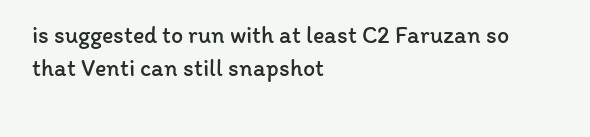is suggested to run with at least C2 Faruzan so that Venti can still snapshot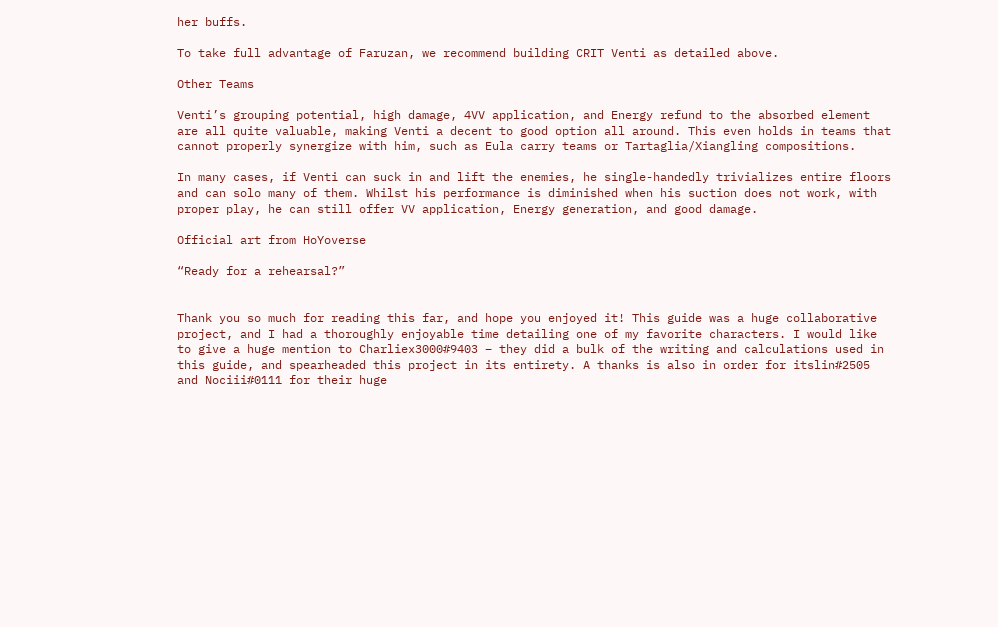her buffs.

To take full advantage of Faruzan, we recommend building CRIT Venti as detailed above.

Other Teams

Venti’s grouping potential, high damage, 4VV application, and Energy refund to the absorbed element are all quite valuable, making Venti a decent to good option all around. This even holds in teams that cannot properly synergize with him, such as Eula carry teams or Tartaglia/Xiangling compositions.

In many cases, if Venti can suck in and lift the enemies, he single-handedly trivializes entire floors and can solo many of them. Whilst his performance is diminished when his suction does not work, with proper play, he can still offer VV application, Energy generation, and good damage.

Official art from HoYoverse

“Ready for a rehearsal?”


Thank you so much for reading this far, and hope you enjoyed it! This guide was a huge collaborative project, and I had a thoroughly enjoyable time detailing one of my favorite characters. I would like to give a huge mention to Charliex3000#9403 – they did a bulk of the writing and calculations used in this guide, and spearheaded this project in its entirety. A thanks is also in order for itslin#2505 and Nociii#0111 for their huge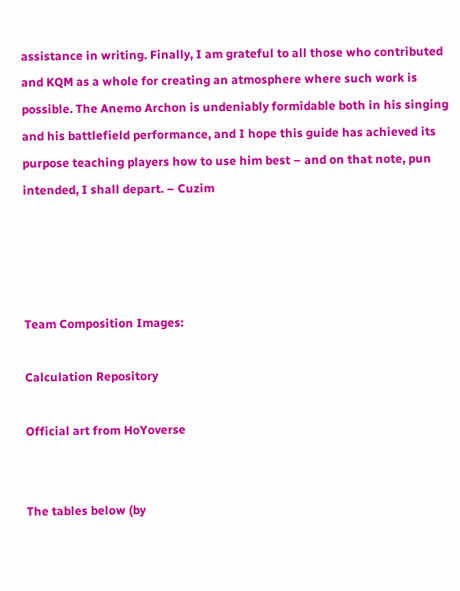assistance in writing. Finally, I am grateful to all those who contributed and KQM as a whole for creating an atmosphere where such work is possible. The Anemo Archon is undeniably formidable both in his singing and his battlefield performance, and I hope this guide has achieved its purpose teaching players how to use him best – and on that note, pun intended, I shall depart. – Cuzim




Team Composition Images:

Calculation Repository

Official art from HoYoverse


The tables below (by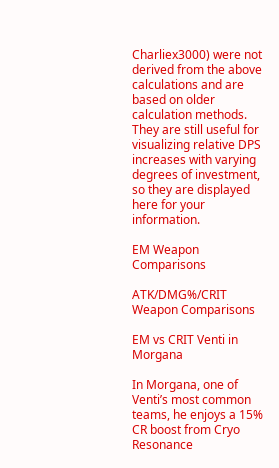Charliex3000) were not derived from the above calculations and are based on older calculation methods. They are still useful for visualizing relative DPS increases with varying degrees of investment, so they are displayed here for your information.

EM Weapon Comparisons

ATK/DMG%/CRIT Weapon Comparisons

EM vs CRIT Venti in Morgana

In Morgana, one of Venti’s most common teams, he enjoys a 15% CR boost from Cryo Resonance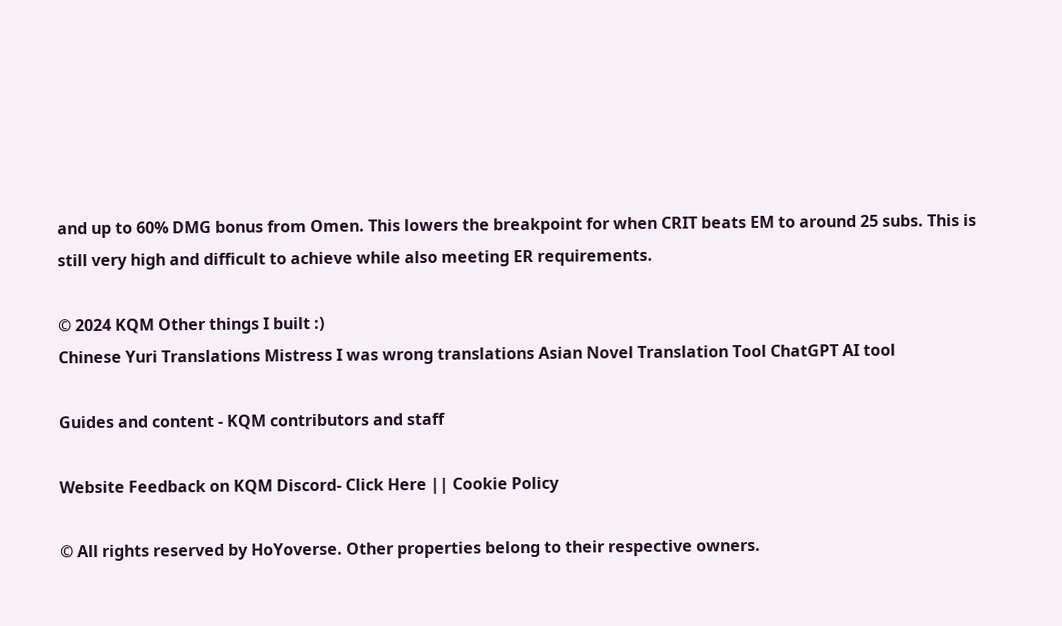and up to 60% DMG bonus from Omen. This lowers the breakpoint for when CRIT beats EM to around 25 subs. This is still very high and difficult to achieve while also meeting ER requirements.

© 2024 KQM Other things I built :)
Chinese Yuri Translations Mistress I was wrong translations Asian Novel Translation Tool ChatGPT AI tool

Guides and content - KQM contributors and staff

Website Feedback on KQM Discord- Click Here || Cookie Policy

© All rights reserved by HoYoverse. Other properties belong to their respective owners.